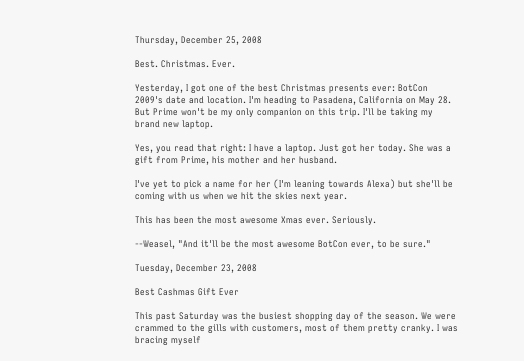Thursday, December 25, 2008

Best. Christmas. Ever.

Yesterday, I got one of the best Christmas presents ever: BotCon 2009's date and location. I'm heading to Pasadena, California on May 28. But Prime won't be my only companion on this trip. I'll be taking my brand new laptop.

Yes, you read that right: I have a laptop. Just got her today. She was a gift from Prime, his mother and her husband.

I've yet to pick a name for her (I'm leaning towards Alexa) but she'll be coming with us when we hit the skies next year.

This has been the most awesome Xmas ever. Seriously.

--Weasel, "And it'll be the most awesome BotCon ever, to be sure."

Tuesday, December 23, 2008

Best Cashmas Gift Ever

This past Saturday was the busiest shopping day of the season. We were crammed to the gills with customers, most of them pretty cranky. I was bracing myself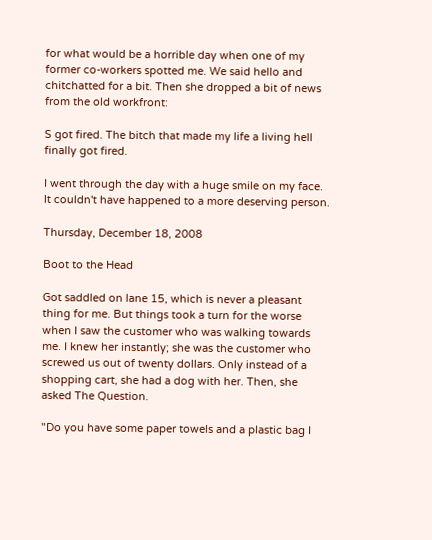for what would be a horrible day when one of my former co-workers spotted me. We said hello and chitchatted for a bit. Then she dropped a bit of news from the old workfront:

S got fired. The bitch that made my life a living hell finally got fired.

I went through the day with a huge smile on my face. It couldn't have happened to a more deserving person.

Thursday, December 18, 2008

Boot to the Head

Got saddled on lane 15, which is never a pleasant thing for me. But things took a turn for the worse when I saw the customer who was walking towards me. I knew her instantly; she was the customer who screwed us out of twenty dollars. Only instead of a shopping cart, she had a dog with her. Then, she asked The Question.

"Do you have some paper towels and a plastic bag I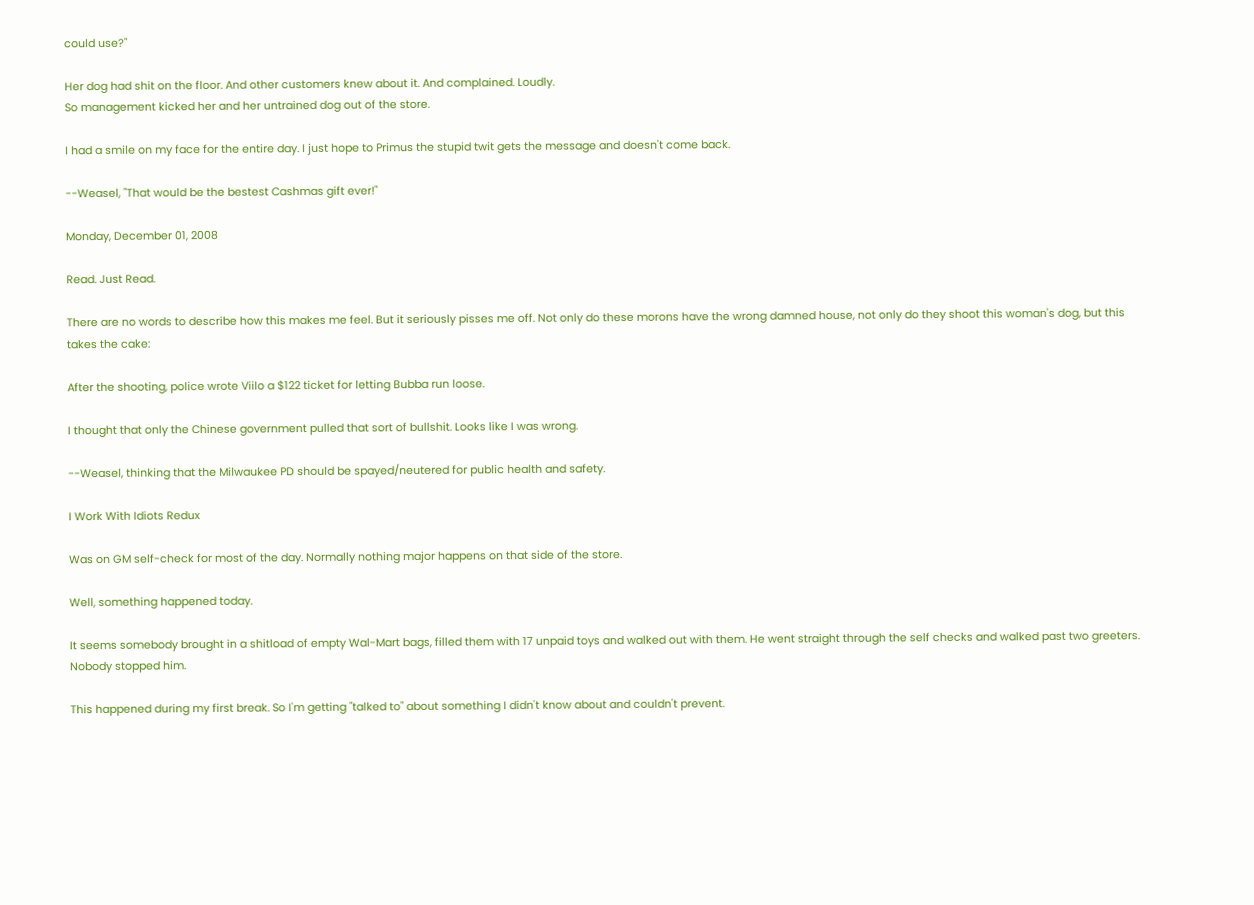could use?"

Her dog had shit on the floor. And other customers knew about it. And complained. Loudly.
So management kicked her and her untrained dog out of the store.

I had a smile on my face for the entire day. I just hope to Primus the stupid twit gets the message and doesn't come back.

--Weasel, "That would be the bestest Cashmas gift ever!"

Monday, December 01, 2008

Read. Just Read.

There are no words to describe how this makes me feel. But it seriously pisses me off. Not only do these morons have the wrong damned house, not only do they shoot this woman's dog, but this takes the cake:

After the shooting, police wrote Viilo a $122 ticket for letting Bubba run loose.

I thought that only the Chinese government pulled that sort of bullshit. Looks like I was wrong.

--Weasel, thinking that the Milwaukee PD should be spayed/neutered for public health and safety.

I Work With Idiots Redux

Was on GM self-check for most of the day. Normally nothing major happens on that side of the store.

Well, something happened today.

It seems somebody brought in a shitload of empty Wal-Mart bags, filled them with 17 unpaid toys and walked out with them. He went straight through the self checks and walked past two greeters. Nobody stopped him.

This happened during my first break. So I'm getting "talked to" about something I didn't know about and couldn't prevent.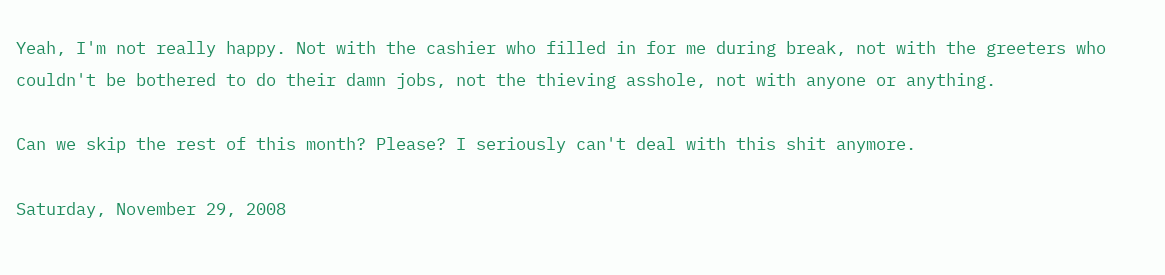Yeah, I'm not really happy. Not with the cashier who filled in for me during break, not with the greeters who couldn't be bothered to do their damn jobs, not the thieving asshole, not with anyone or anything.

Can we skip the rest of this month? Please? I seriously can't deal with this shit anymore.

Saturday, November 29, 2008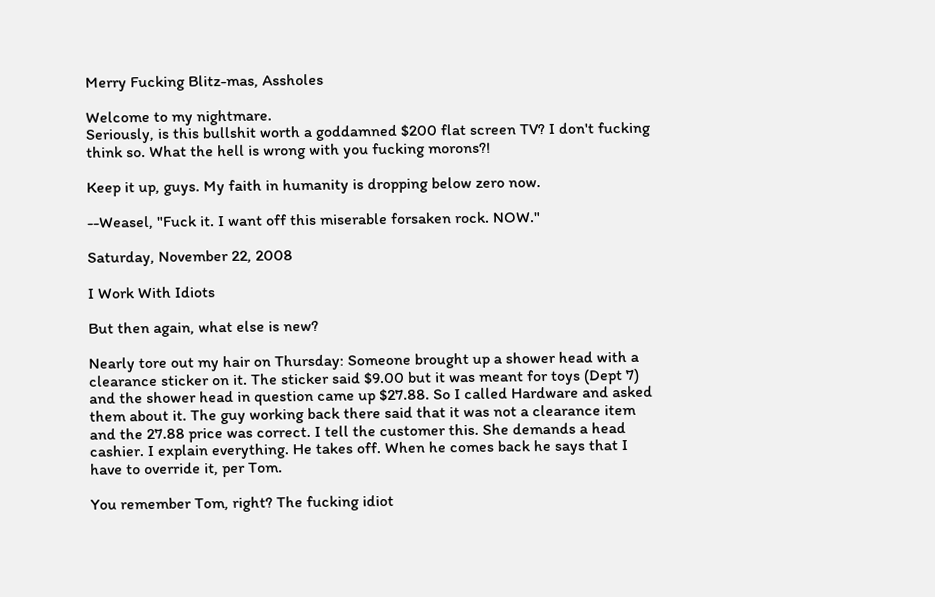Merry Fucking Blitz-mas, Assholes

Welcome to my nightmare.
Seriously, is this bullshit worth a goddamned $200 flat screen TV? I don't fucking think so. What the hell is wrong with you fucking morons?!

Keep it up, guys. My faith in humanity is dropping below zero now.

--Weasel, "Fuck it. I want off this miserable forsaken rock. NOW."

Saturday, November 22, 2008

I Work With Idiots

But then again, what else is new?

Nearly tore out my hair on Thursday: Someone brought up a shower head with a clearance sticker on it. The sticker said $9.00 but it was meant for toys (Dept 7) and the shower head in question came up $27.88. So I called Hardware and asked them about it. The guy working back there said that it was not a clearance item and the 27.88 price was correct. I tell the customer this. She demands a head cashier. I explain everything. He takes off. When he comes back he says that I have to override it, per Tom.

You remember Tom, right? The fucking idiot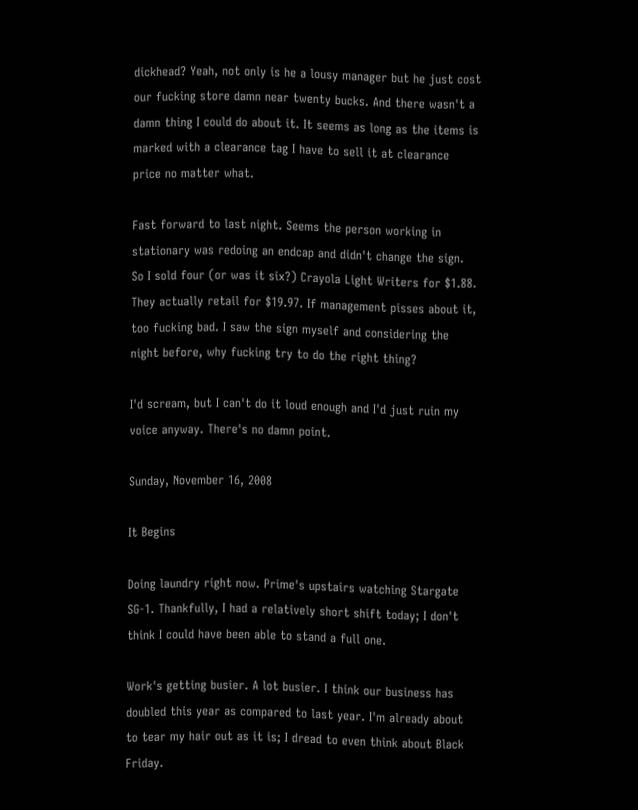dickhead? Yeah, not only is he a lousy manager but he just cost our fucking store damn near twenty bucks. And there wasn't a damn thing I could do about it. It seems as long as the items is marked with a clearance tag I have to sell it at clearance price no matter what.

Fast forward to last night. Seems the person working in stationary was redoing an endcap and didn't change the sign. So I sold four (or was it six?) Crayola Light Writers for $1.88. They actually retail for $19.97. If management pisses about it, too fucking bad. I saw the sign myself and considering the night before, why fucking try to do the right thing?

I'd scream, but I can't do it loud enough and I'd just ruin my voice anyway. There's no damn point.

Sunday, November 16, 2008

It Begins

Doing laundry right now. Prime's upstairs watching Stargate SG-1. Thankfully, I had a relatively short shift today; I don't think I could have been able to stand a full one.

Work's getting busier. A lot busier. I think our business has doubled this year as compared to last year. I'm already about to tear my hair out as it is; I dread to even think about Black Friday.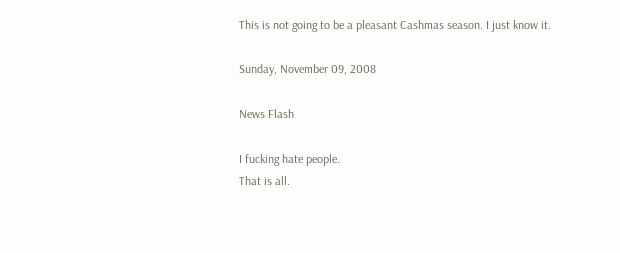This is not going to be a pleasant Cashmas season. I just know it.

Sunday, November 09, 2008

News Flash

I fucking hate people.
That is all.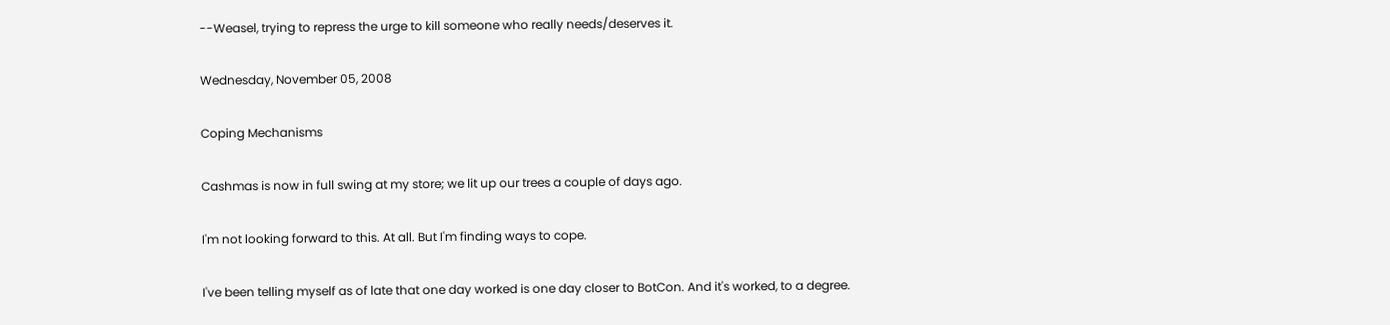--Weasel, trying to repress the urge to kill someone who really needs/deserves it.

Wednesday, November 05, 2008

Coping Mechanisms

Cashmas is now in full swing at my store; we lit up our trees a couple of days ago.

I'm not looking forward to this. At all. But I'm finding ways to cope.

I've been telling myself as of late that one day worked is one day closer to BotCon. And it's worked, to a degree.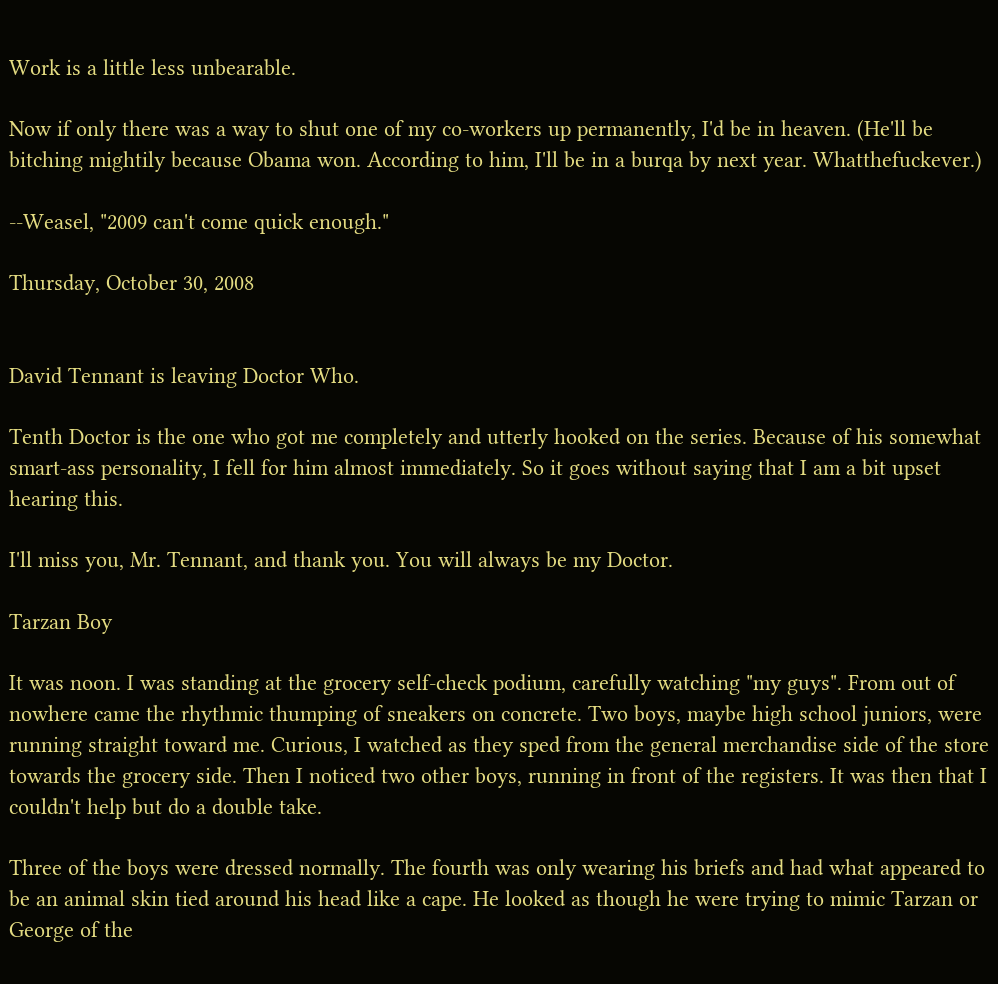Work is a little less unbearable.

Now if only there was a way to shut one of my co-workers up permanently, I'd be in heaven. (He'll be bitching mightily because Obama won. According to him, I'll be in a burqa by next year. Whatthefuckever.)

--Weasel, "2009 can't come quick enough."

Thursday, October 30, 2008


David Tennant is leaving Doctor Who.

Tenth Doctor is the one who got me completely and utterly hooked on the series. Because of his somewhat smart-ass personality, I fell for him almost immediately. So it goes without saying that I am a bit upset hearing this.

I'll miss you, Mr. Tennant, and thank you. You will always be my Doctor.

Tarzan Boy

It was noon. I was standing at the grocery self-check podium, carefully watching "my guys". From out of nowhere came the rhythmic thumping of sneakers on concrete. Two boys, maybe high school juniors, were running straight toward me. Curious, I watched as they sped from the general merchandise side of the store towards the grocery side. Then I noticed two other boys, running in front of the registers. It was then that I couldn't help but do a double take.

Three of the boys were dressed normally. The fourth was only wearing his briefs and had what appeared to be an animal skin tied around his head like a cape. He looked as though he were trying to mimic Tarzan or George of the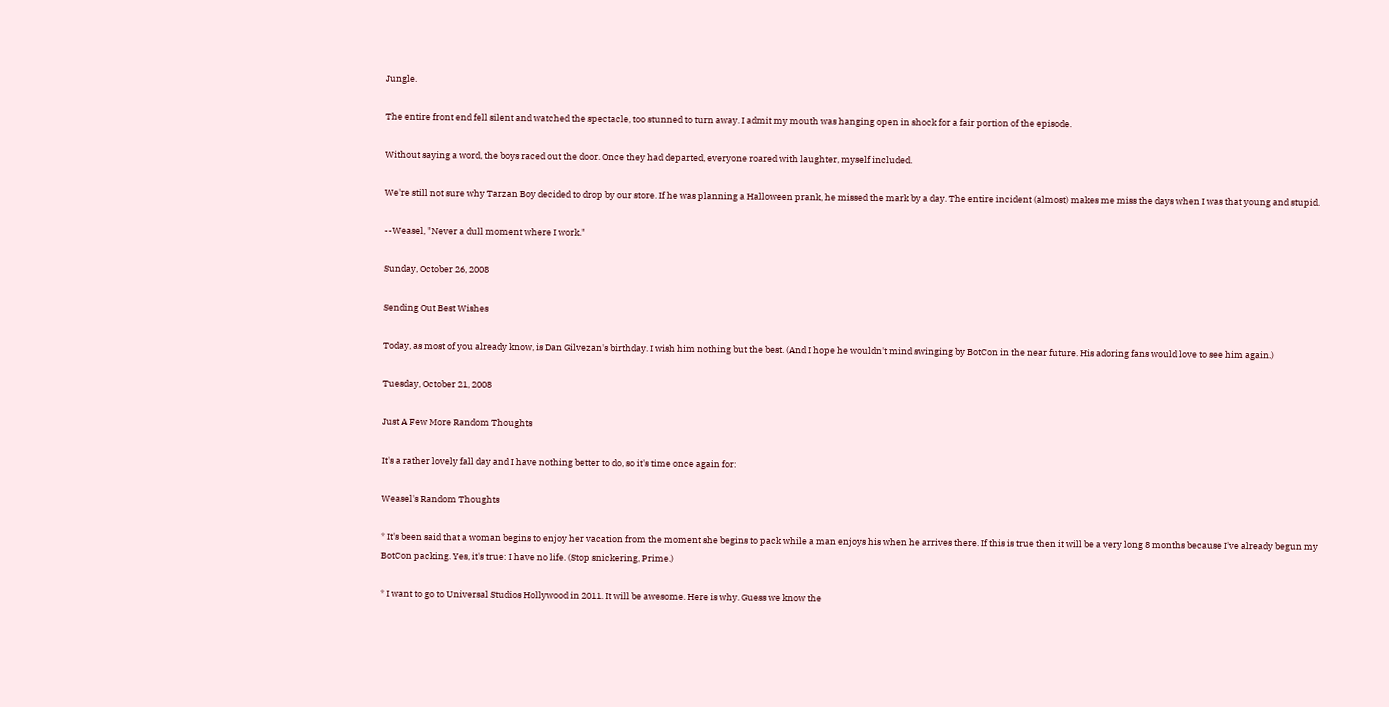Jungle.

The entire front end fell silent and watched the spectacle, too stunned to turn away. I admit my mouth was hanging open in shock for a fair portion of the episode.

Without saying a word, the boys raced out the door. Once they had departed, everyone roared with laughter, myself included.

We're still not sure why Tarzan Boy decided to drop by our store. If he was planning a Halloween prank, he missed the mark by a day. The entire incident (almost) makes me miss the days when I was that young and stupid.

--Weasel, "Never a dull moment where I work."

Sunday, October 26, 2008

Sending Out Best Wishes

Today, as most of you already know, is Dan Gilvezan's birthday. I wish him nothing but the best. (And I hope he wouldn't mind swinging by BotCon in the near future. His adoring fans would love to see him again.)

Tuesday, October 21, 2008

Just A Few More Random Thoughts

It's a rather lovely fall day and I have nothing better to do, so it's time once again for:

Weasel's Random Thoughts

* It's been said that a woman begins to enjoy her vacation from the moment she begins to pack while a man enjoys his when he arrives there. If this is true then it will be a very long 8 months because I've already begun my BotCon packing. Yes, it's true: I have no life. (Stop snickering, Prime.)

* I want to go to Universal Studios Hollywood in 2011. It will be awesome. Here is why. Guess we know the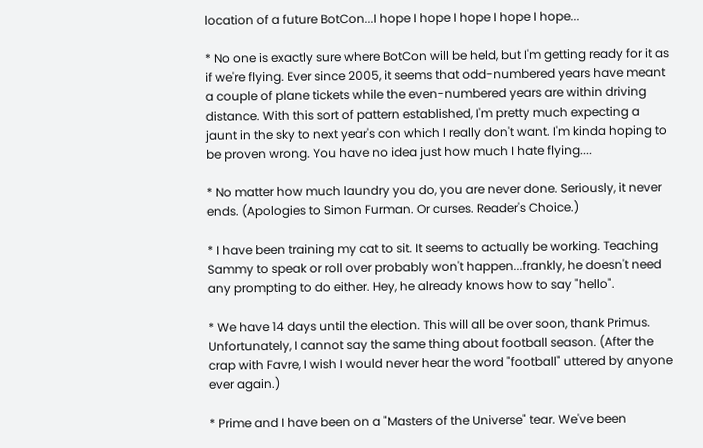location of a future BotCon...I hope I hope I hope I hope I hope...

* No one is exactly sure where BotCon will be held, but I'm getting ready for it as if we're flying. Ever since 2005, it seems that odd-numbered years have meant a couple of plane tickets while the even-numbered years are within driving distance. With this sort of pattern established, I'm pretty much expecting a jaunt in the sky to next year's con which I really don't want. I'm kinda hoping to be proven wrong. You have no idea just how much I hate flying....

* No matter how much laundry you do, you are never done. Seriously, it never ends. (Apologies to Simon Furman. Or curses. Reader's Choice.)

* I have been training my cat to sit. It seems to actually be working. Teaching Sammy to speak or roll over probably won't happen...frankly, he doesn't need any prompting to do either. Hey, he already knows how to say "hello".

* We have 14 days until the election. This will all be over soon, thank Primus. Unfortunately, I cannot say the same thing about football season. (After the crap with Favre, I wish I would never hear the word "football" uttered by anyone ever again.)

* Prime and I have been on a "Masters of the Universe" tear. We've been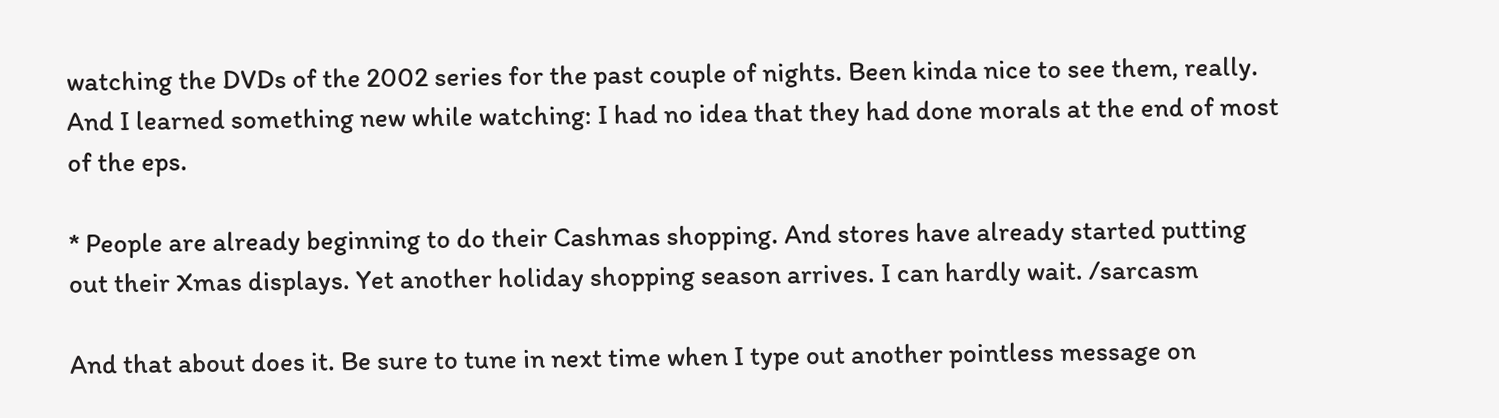watching the DVDs of the 2002 series for the past couple of nights. Been kinda nice to see them, really. And I learned something new while watching: I had no idea that they had done morals at the end of most of the eps.

* People are already beginning to do their Cashmas shopping. And stores have already started putting out their Xmas displays. Yet another holiday shopping season arrives. I can hardly wait. /sarcasm

And that about does it. Be sure to tune in next time when I type out another pointless message on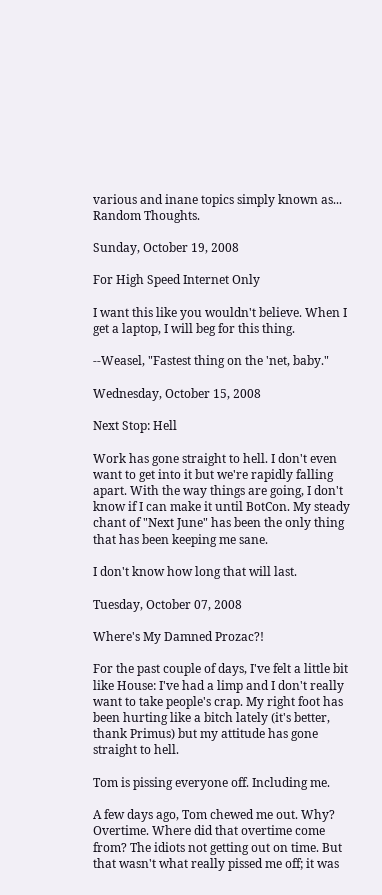various and inane topics simply known as... Random Thoughts.

Sunday, October 19, 2008

For High Speed Internet Only

I want this like you wouldn't believe. When I get a laptop, I will beg for this thing.

--Weasel, "Fastest thing on the 'net, baby."

Wednesday, October 15, 2008

Next Stop: Hell

Work has gone straight to hell. I don't even want to get into it but we're rapidly falling apart. With the way things are going, I don't know if I can make it until BotCon. My steady chant of "Next June" has been the only thing that has been keeping me sane.

I don't know how long that will last.

Tuesday, October 07, 2008

Where's My Damned Prozac?!

For the past couple of days, I've felt a little bit like House: I've had a limp and I don't really want to take people's crap. My right foot has been hurting like a bitch lately (it's better, thank Primus) but my attitude has gone straight to hell.

Tom is pissing everyone off. Including me.

A few days ago, Tom chewed me out. Why? Overtime. Where did that overtime come from? The idiots not getting out on time. But that wasn't what really pissed me off; it was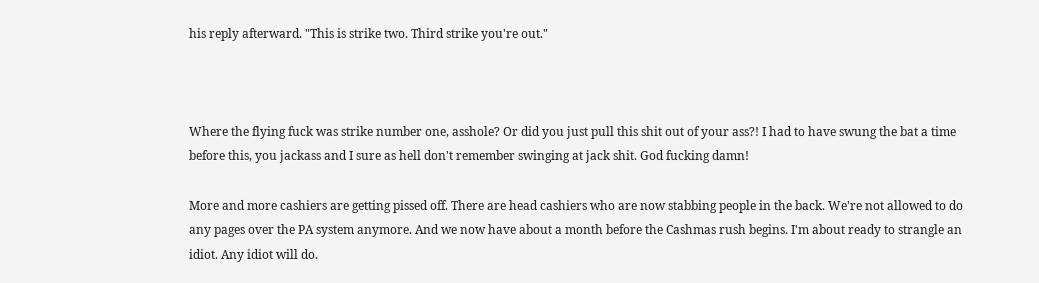his reply afterward. "This is strike two. Third strike you're out."



Where the flying fuck was strike number one, asshole? Or did you just pull this shit out of your ass?! I had to have swung the bat a time before this, you jackass and I sure as hell don't remember swinging at jack shit. God fucking damn!

More and more cashiers are getting pissed off. There are head cashiers who are now stabbing people in the back. We're not allowed to do any pages over the PA system anymore. And we now have about a month before the Cashmas rush begins. I'm about ready to strangle an idiot. Any idiot will do.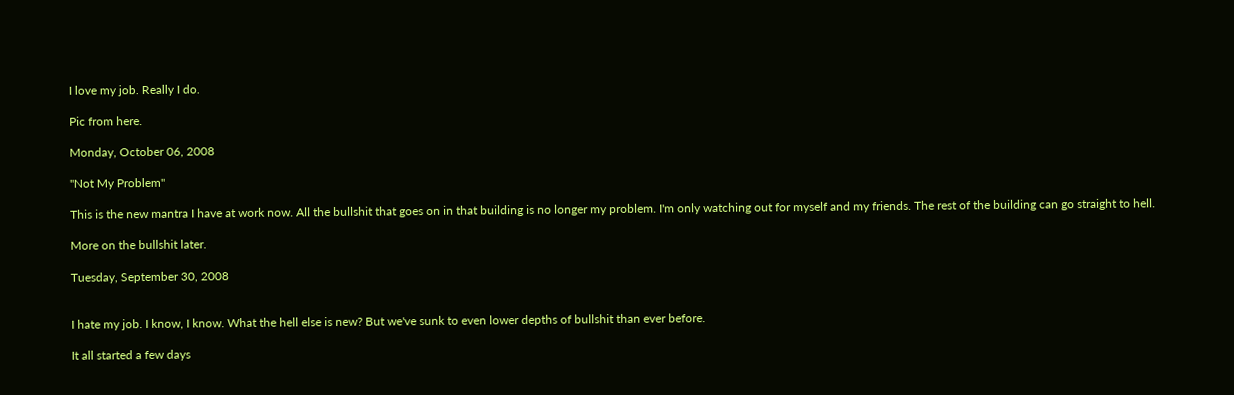I love my job. Really I do.

Pic from here.

Monday, October 06, 2008

"Not My Problem"

This is the new mantra I have at work now. All the bullshit that goes on in that building is no longer my problem. I'm only watching out for myself and my friends. The rest of the building can go straight to hell.

More on the bullshit later.

Tuesday, September 30, 2008


I hate my job. I know, I know. What the hell else is new? But we've sunk to even lower depths of bullshit than ever before.

It all started a few days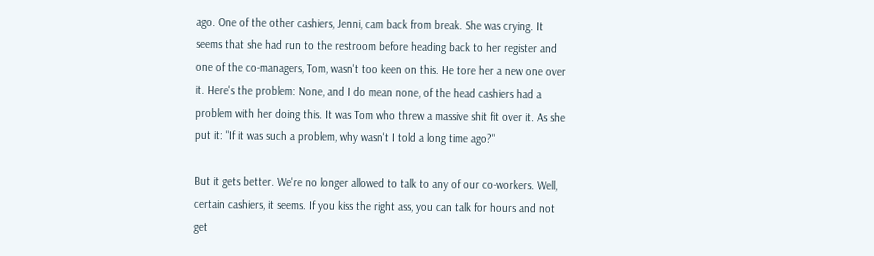ago. One of the other cashiers, Jenni, cam back from break. She was crying. It seems that she had run to the restroom before heading back to her register and one of the co-managers, Tom, wasn't too keen on this. He tore her a new one over it. Here's the problem: None, and I do mean none, of the head cashiers had a problem with her doing this. It was Tom who threw a massive shit fit over it. As she put it: "If it was such a problem, why wasn't I told a long time ago?"

But it gets better. We're no longer allowed to talk to any of our co-workers. Well, certain cashiers, it seems. If you kiss the right ass, you can talk for hours and not get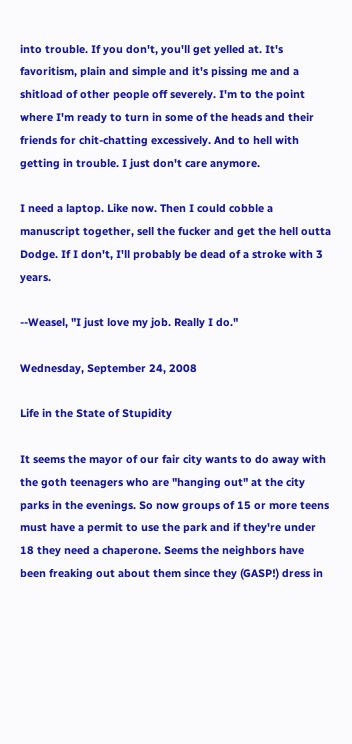into trouble. If you don't, you'll get yelled at. It's favoritism, plain and simple and it's pissing me and a shitload of other people off severely. I'm to the point where I'm ready to turn in some of the heads and their friends for chit-chatting excessively. And to hell with getting in trouble. I just don't care anymore.

I need a laptop. Like now. Then I could cobble a manuscript together, sell the fucker and get the hell outta Dodge. If I don't, I'll probably be dead of a stroke with 3 years.

--Weasel, "I just love my job. Really I do."

Wednesday, September 24, 2008

Life in the State of Stupidity

It seems the mayor of our fair city wants to do away with the goth teenagers who are "hanging out" at the city parks in the evenings. So now groups of 15 or more teens must have a permit to use the park and if they're under 18 they need a chaperone. Seems the neighbors have been freaking out about them since they (GASP!) dress in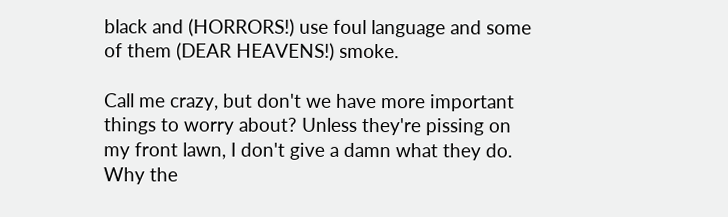black and (HORRORS!) use foul language and some of them (DEAR HEAVENS!) smoke.

Call me crazy, but don't we have more important things to worry about? Unless they're pissing on my front lawn, I don't give a damn what they do. Why the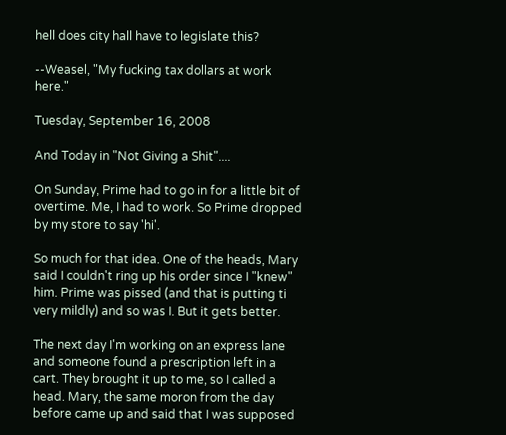hell does city hall have to legislate this?

--Weasel, "My fucking tax dollars at work here."

Tuesday, September 16, 2008

And Today in "Not Giving a Shit"....

On Sunday, Prime had to go in for a little bit of overtime. Me, I had to work. So Prime dropped by my store to say 'hi'.

So much for that idea. One of the heads, Mary said I couldn't ring up his order since I "knew" him. Prime was pissed (and that is putting ti very mildly) and so was I. But it gets better.

The next day I'm working on an express lane and someone found a prescription left in a cart. They brought it up to me, so I called a head. Mary, the same moron from the day before came up and said that I was supposed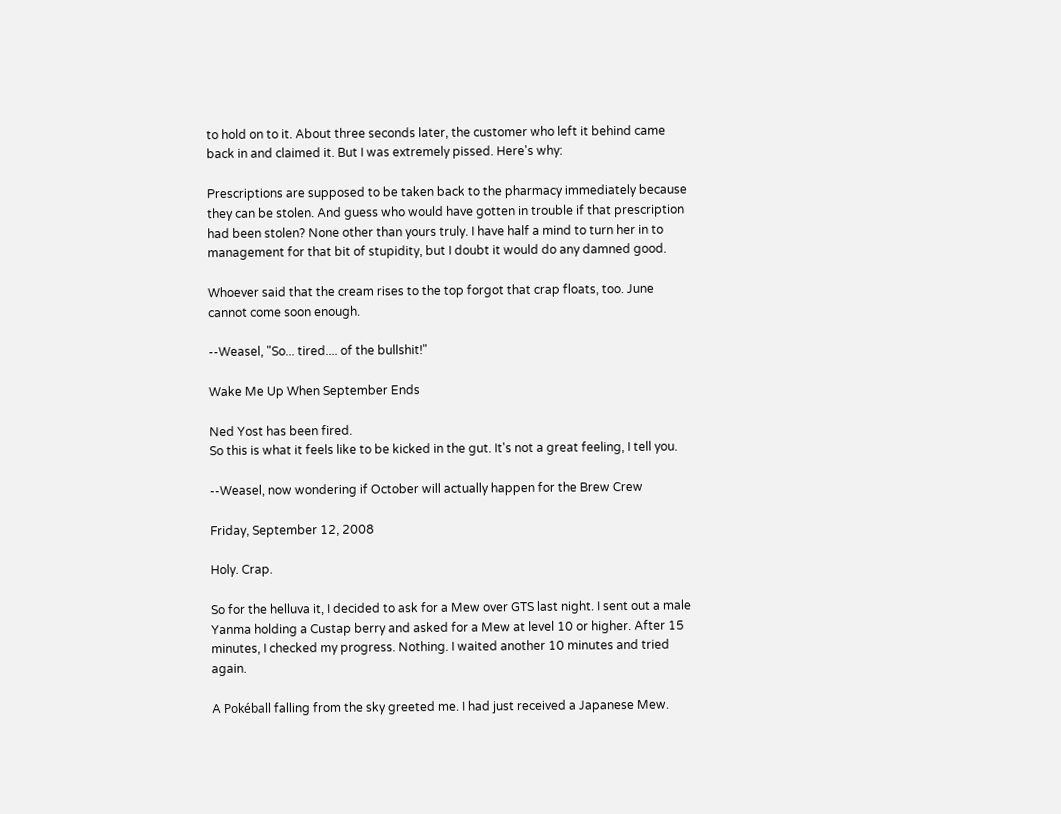to hold on to it. About three seconds later, the customer who left it behind came back in and claimed it. But I was extremely pissed. Here's why:

Prescriptions are supposed to be taken back to the pharmacy immediately because they can be stolen. And guess who would have gotten in trouble if that prescription had been stolen? None other than yours truly. I have half a mind to turn her in to management for that bit of stupidity, but I doubt it would do any damned good.

Whoever said that the cream rises to the top forgot that crap floats, too. June cannot come soon enough.

--Weasel, "So... tired.... of the bullshit!"

Wake Me Up When September Ends

Ned Yost has been fired.
So this is what it feels like to be kicked in the gut. It's not a great feeling, I tell you.

--Weasel, now wondering if October will actually happen for the Brew Crew

Friday, September 12, 2008

Holy. Crap.

So for the helluva it, I decided to ask for a Mew over GTS last night. I sent out a male Yanma holding a Custap berry and asked for a Mew at level 10 or higher. After 15 minutes, I checked my progress. Nothing. I waited another 10 minutes and tried again.

A Pokéball falling from the sky greeted me. I had just received a Japanese Mew.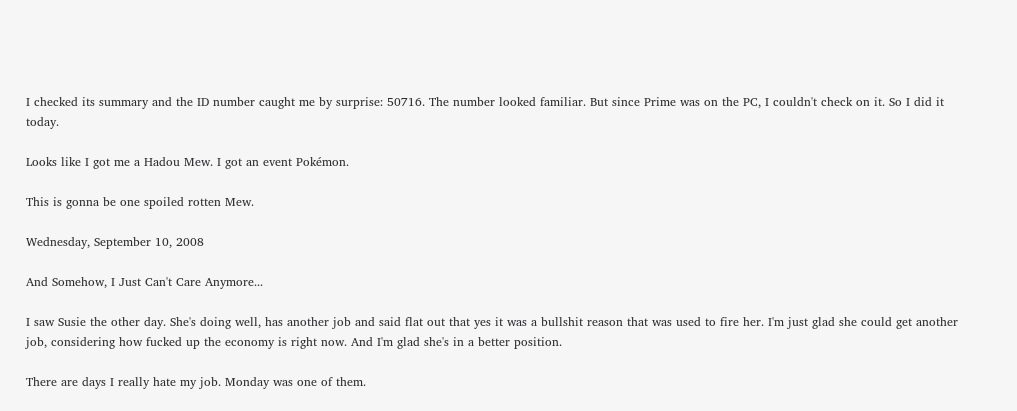I checked its summary and the ID number caught me by surprise: 50716. The number looked familiar. But since Prime was on the PC, I couldn't check on it. So I did it today.

Looks like I got me a Hadou Mew. I got an event Pokémon.

This is gonna be one spoiled rotten Mew.

Wednesday, September 10, 2008

And Somehow, I Just Can't Care Anymore...

I saw Susie the other day. She's doing well, has another job and said flat out that yes it was a bullshit reason that was used to fire her. I'm just glad she could get another job, considering how fucked up the economy is right now. And I'm glad she's in a better position.

There are days I really hate my job. Monday was one of them.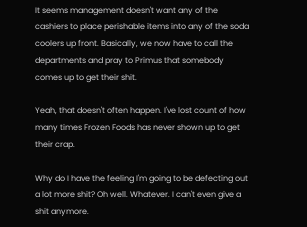It seems management doesn't want any of the cashiers to place perishable items into any of the soda coolers up front. Basically, we now have to call the departments and pray to Primus that somebody comes up to get their shit.

Yeah, that doesn't often happen. I've lost count of how many times Frozen Foods has never shown up to get their crap.

Why do I have the feeling I'm going to be defecting out a lot more shit? Oh well. Whatever. I can't even give a shit anymore.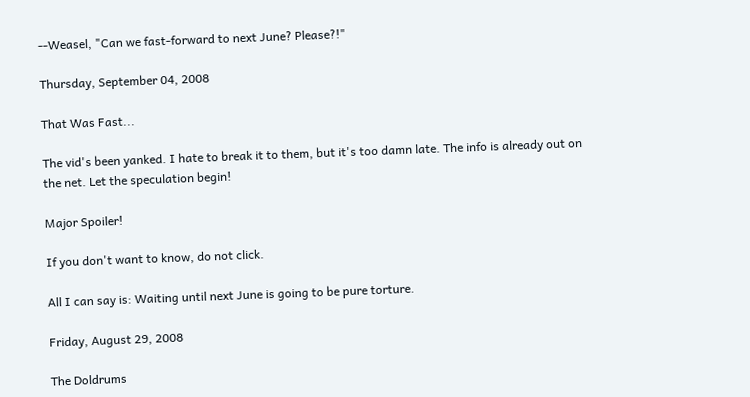--Weasel, "Can we fast-forward to next June? Please?!"

Thursday, September 04, 2008

That Was Fast...

The vid's been yanked. I hate to break it to them, but it's too damn late. The info is already out on the net. Let the speculation begin!

Major Spoiler!

If you don't want to know, do not click.

All I can say is: Waiting until next June is going to be pure torture.

Friday, August 29, 2008

The Doldrums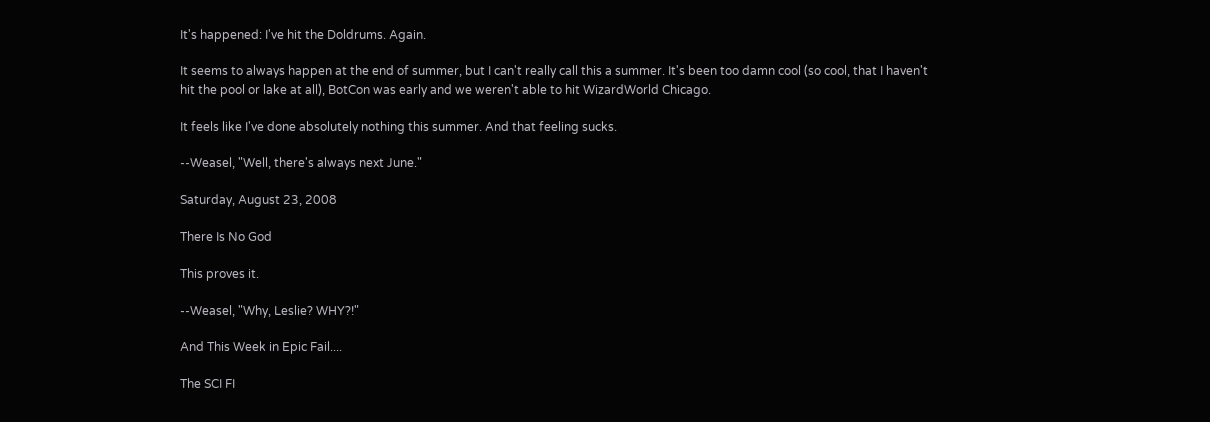It's happened: I've hit the Doldrums. Again.

It seems to always happen at the end of summer, but I can't really call this a summer. It's been too damn cool (so cool, that I haven't hit the pool or lake at all), BotCon was early and we weren't able to hit WizardWorld Chicago.

It feels like I've done absolutely nothing this summer. And that feeling sucks.

--Weasel, "Well, there's always next June."

Saturday, August 23, 2008

There Is No God

This proves it.

--Weasel, "Why, Leslie? WHY?!"

And This Week in Epic Fail....

The SCI FI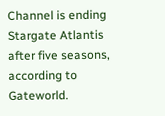Channel is ending Stargate Atlantis after five seasons, according to Gateworld.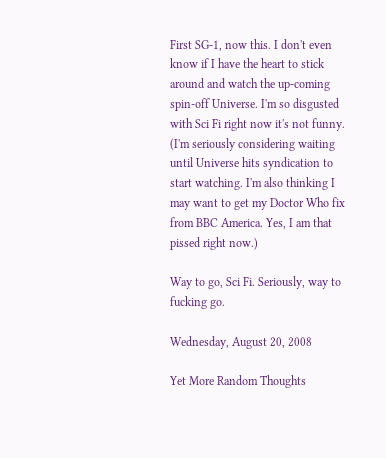First SG-1, now this. I don't even know if I have the heart to stick around and watch the up-coming spin-off Universe. I'm so disgusted with Sci Fi right now it's not funny. (I'm seriously considering waiting until Universe hits syndication to start watching. I'm also thinking I may want to get my Doctor Who fix from BBC America. Yes, I am that pissed right now.)

Way to go, Sci Fi. Seriously, way to fucking go.

Wednesday, August 20, 2008

Yet More Random Thoughts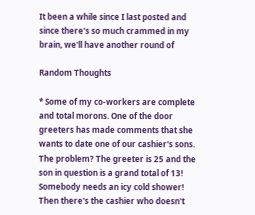It been a while since I last posted and since there's so much crammed in my brain, we'll have another round of

Random Thoughts

* Some of my co-workers are complete and total morons. One of the door greeters has made comments that she wants to date one of our cashier's sons. The problem? The greeter is 25 and the son in question is a grand total of 13! Somebody needs an icy cold shower! Then there's the cashier who doesn't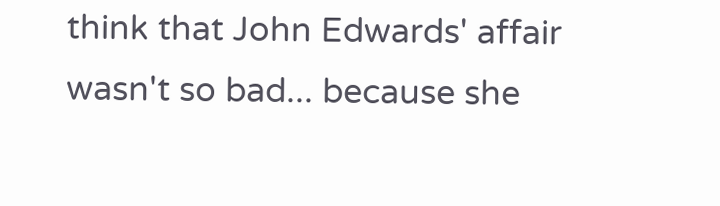think that John Edwards' affair wasn't so bad... because she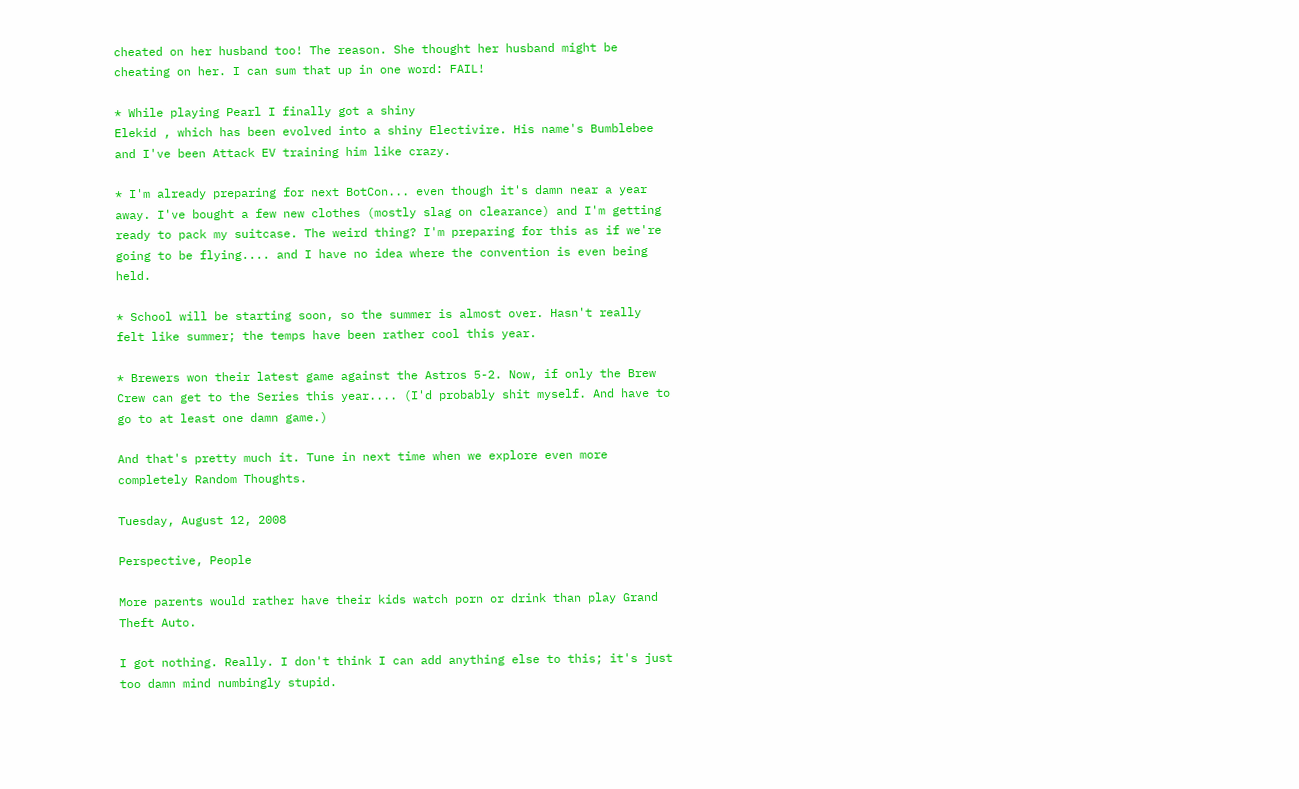cheated on her husband too! The reason. She thought her husband might be cheating on her. I can sum that up in one word: FAIL!

* While playing Pearl I finally got a shiny
Elekid , which has been evolved into a shiny Electivire. His name's Bumblebee and I've been Attack EV training him like crazy.

* I'm already preparing for next BotCon... even though it's damn near a year away. I've bought a few new clothes (mostly slag on clearance) and I'm getting ready to pack my suitcase. The weird thing? I'm preparing for this as if we're going to be flying.... and I have no idea where the convention is even being held.

* School will be starting soon, so the summer is almost over. Hasn't really felt like summer; the temps have been rather cool this year.

* Brewers won their latest game against the Astros 5-2. Now, if only the Brew Crew can get to the Series this year.... (I'd probably shit myself. And have to go to at least one damn game.)

And that's pretty much it. Tune in next time when we explore even more completely Random Thoughts.

Tuesday, August 12, 2008

Perspective, People

More parents would rather have their kids watch porn or drink than play Grand Theft Auto.

I got nothing. Really. I don't think I can add anything else to this; it's just too damn mind numbingly stupid.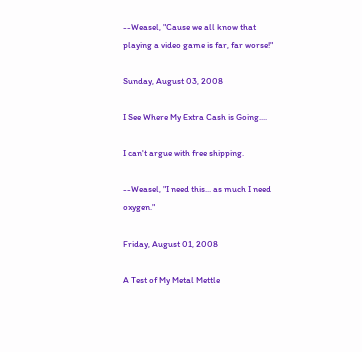--Weasel, "Cause we all know that playing a video game is far, far worse!"

Sunday, August 03, 2008

I See Where My Extra Cash is Going....

I can't argue with free shipping.

--Weasel, "I need this... as much I need oxygen."

Friday, August 01, 2008

A Test of My Metal Mettle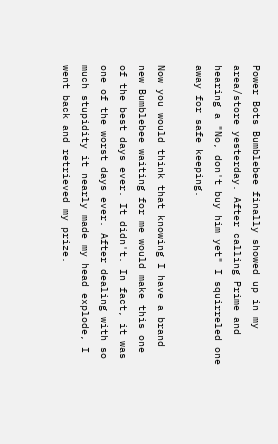Power Bots Bumblebee finally showed up in my area/store yesterday. After calling Prime and hearing a "No, don't buy him yet" I squirreled one away for safe keeping.

Now you would think that knowing I have a brand new Bumblebee waiting for me would make this one of the best days ever. It didn't. In fact, it was one of the worst days ever. After dealing with so much stupidity it nearly made my head explode, I went back and retrieved my prize.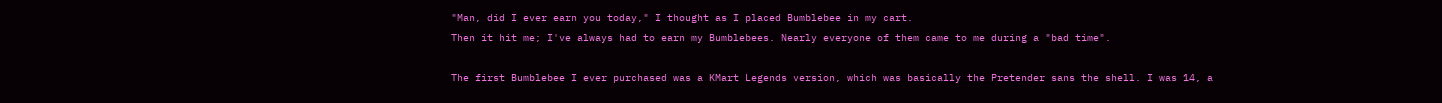"Man, did I ever earn you today," I thought as I placed Bumblebee in my cart.
Then it hit me; I've always had to earn my Bumblebees. Nearly everyone of them came to me during a "bad time".

The first Bumblebee I ever purchased was a KMart Legends version, which was basically the Pretender sans the shell. I was 14, a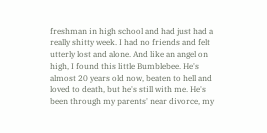freshman in high school and had just had a really shitty week. I had no friends and felt utterly lost and alone. And like an angel on high, I found this little Bumblebee. He's almost 20 years old now, beaten to hell and loved to death, but he's still with me. He's been through my parents' near divorce, my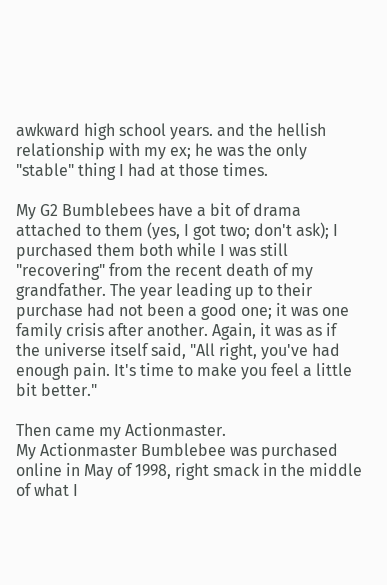awkward high school years. and the hellish relationship with my ex; he was the only "stable" thing I had at those times.

My G2 Bumblebees have a bit of drama attached to them (yes, I got two; don't ask); I purchased them both while I was still "recovering" from the recent death of my grandfather. The year leading up to their purchase had not been a good one; it was one family crisis after another. Again, it was as if the universe itself said, "All right, you've had enough pain. It's time to make you feel a little bit better."

Then came my Actionmaster.
My Actionmaster Bumblebee was purchased online in May of 1998, right smack in the middle of what I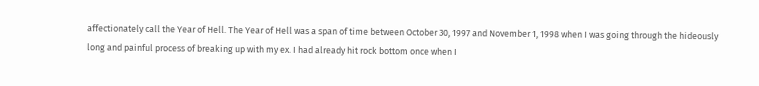affectionately call the Year of Hell. The Year of Hell was a span of time between October 30, 1997 and November 1, 1998 when I was going through the hideously long and painful process of breaking up with my ex. I had already hit rock bottom once when I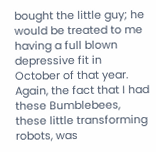bought the little guy; he would be treated to me having a full blown depressive fit in October of that year. Again, the fact that I had these Bumblebees, these little transforming robots, was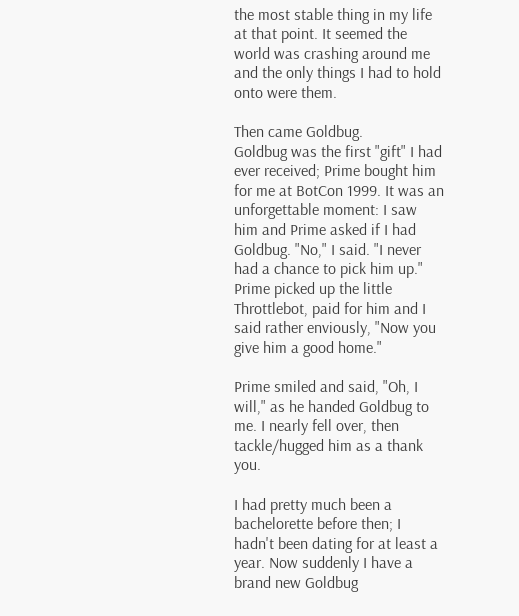the most stable thing in my life at that point. It seemed the world was crashing around me and the only things I had to hold onto were them.

Then came Goldbug.
Goldbug was the first "gift" I had ever received; Prime bought him for me at BotCon 1999. It was an unforgettable moment: I saw him and Prime asked if I had Goldbug. "No," I said. "I never had a chance to pick him up." Prime picked up the little Throttlebot, paid for him and I said rather enviously, "Now you give him a good home."

Prime smiled and said, "Oh, I will," as he handed Goldbug to me. I nearly fell over, then tackle/hugged him as a thank you.

I had pretty much been a bachelorette before then; I hadn't been dating for at least a year. Now suddenly I have a brand new Goldbug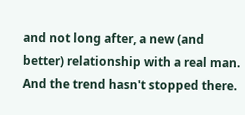and not long after, a new (and better) relationship with a real man. And the trend hasn't stopped there.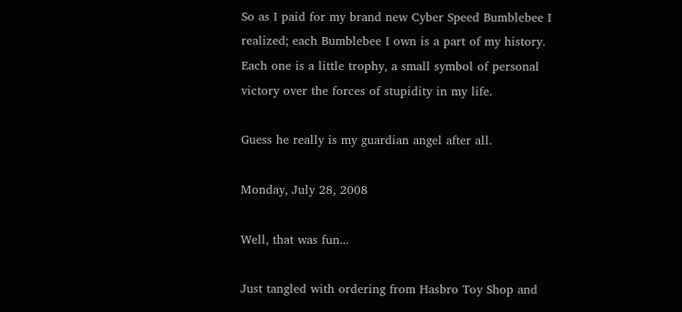So as I paid for my brand new Cyber Speed Bumblebee I realized; each Bumblebee I own is a part of my history. Each one is a little trophy, a small symbol of personal victory over the forces of stupidity in my life.

Guess he really is my guardian angel after all.

Monday, July 28, 2008

Well, that was fun...

Just tangled with ordering from Hasbro Toy Shop and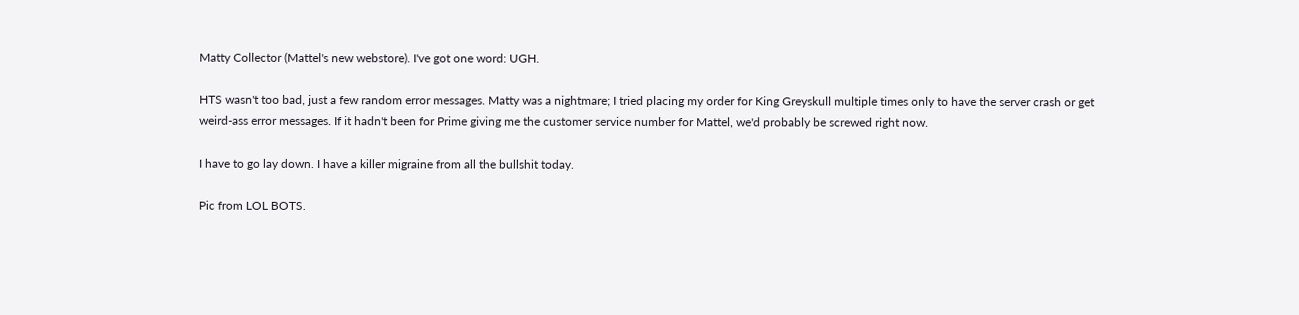Matty Collector (Mattel's new webstore). I've got one word: UGH.

HTS wasn't too bad, just a few random error messages. Matty was a nightmare; I tried placing my order for King Greyskull multiple times only to have the server crash or get weird-ass error messages. If it hadn't been for Prime giving me the customer service number for Mattel, we'd probably be screwed right now.

I have to go lay down. I have a killer migraine from all the bullshit today.

Pic from LOL BOTS.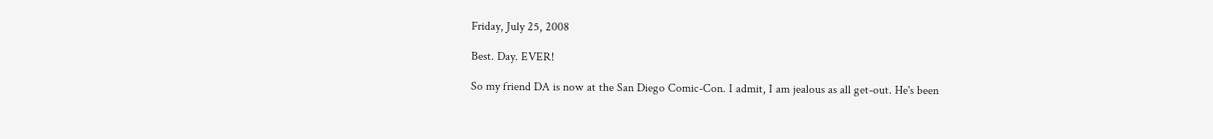Friday, July 25, 2008

Best. Day. EVER!

So my friend DA is now at the San Diego Comic-Con. I admit, I am jealous as all get-out. He's been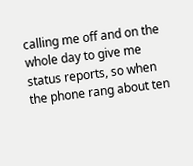calling me off and on the whole day to give me status reports, so when the phone rang about ten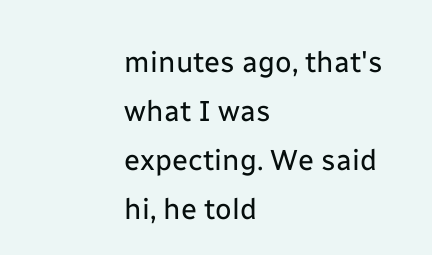minutes ago, that's what I was expecting. We said hi, he told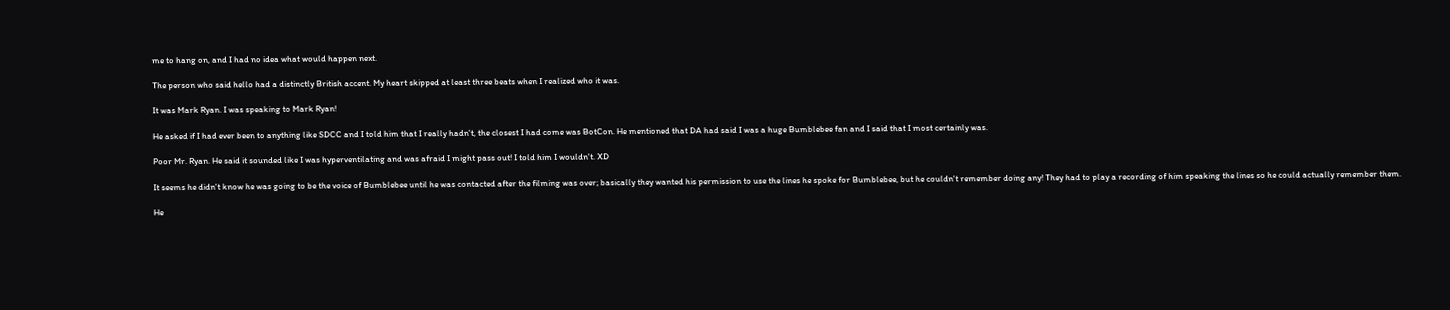me to hang on, and I had no idea what would happen next.

The person who said hello had a distinctly British accent. My heart skipped at least three beats when I realized who it was.

It was Mark Ryan. I was speaking to Mark Ryan!

He asked if I had ever been to anything like SDCC and I told him that I really hadn't, the closest I had come was BotCon. He mentioned that DA had said I was a huge Bumblebee fan and I said that I most certainly was.

Poor Mr. Ryan. He said it sounded like I was hyperventilating and was afraid I might pass out! I told him I wouldn't. XD

It seems he didn't know he was going to be the voice of Bumblebee until he was contacted after the filming was over; basically they wanted his permission to use the lines he spoke for Bumblebee, but he couldn't remember doing any! They had to play a recording of him speaking the lines so he could actually remember them.

He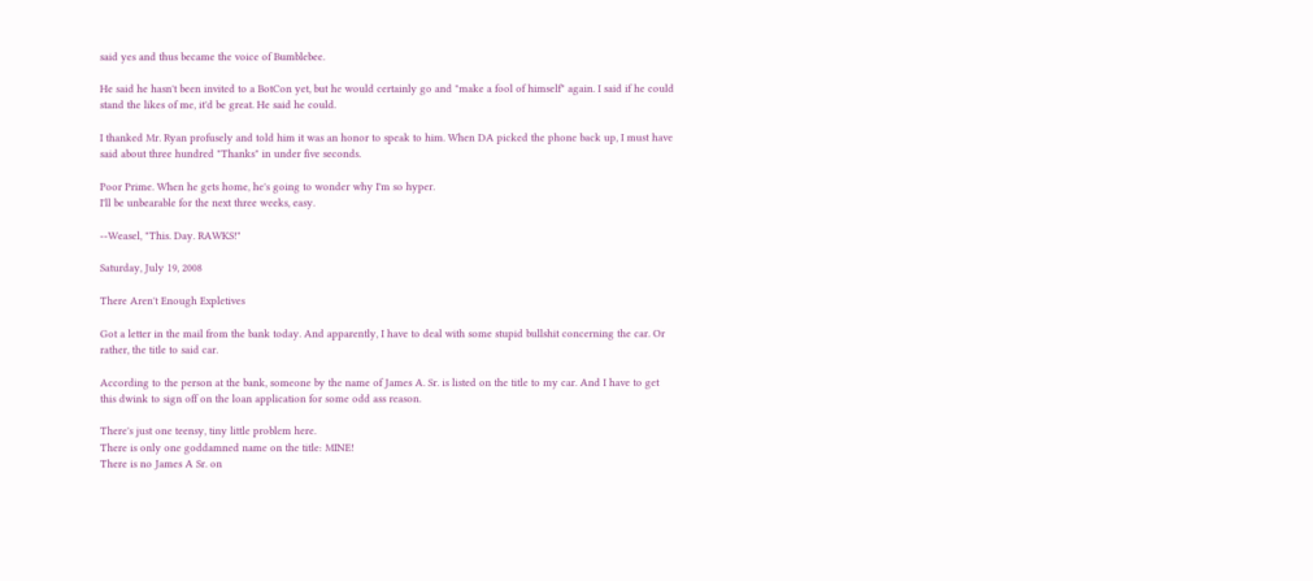said yes and thus became the voice of Bumblebee.

He said he hasn't been invited to a BotCon yet, but he would certainly go and "make a fool of himself" again. I said if he could stand the likes of me, it'd be great. He said he could.

I thanked Mr. Ryan profusely and told him it was an honor to speak to him. When DA picked the phone back up, I must have said about three hundred "Thanks" in under five seconds.

Poor Prime. When he gets home, he's going to wonder why I'm so hyper.
I'll be unbearable for the next three weeks, easy.

--Weasel, "This. Day. RAWKS!"

Saturday, July 19, 2008

There Aren't Enough Expletives

Got a letter in the mail from the bank today. And apparently, I have to deal with some stupid bullshit concerning the car. Or rather, the title to said car.

According to the person at the bank, someone by the name of James A. Sr. is listed on the title to my car. And I have to get this dwink to sign off on the loan application for some odd ass reason.

There's just one teensy, tiny little problem here.
There is only one goddamned name on the title: MINE!
There is no James A Sr. on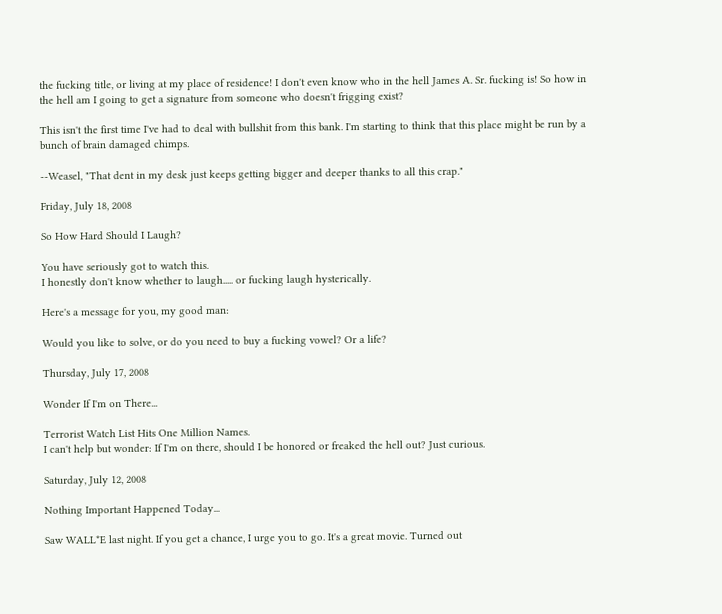the fucking title, or living at my place of residence! I don't even know who in the hell James A. Sr. fucking is! So how in the hell am I going to get a signature from someone who doesn't frigging exist?

This isn't the first time I've had to deal with bullshit from this bank. I'm starting to think that this place might be run by a bunch of brain damaged chimps.

--Weasel, "That dent in my desk just keeps getting bigger and deeper thanks to all this crap."

Friday, July 18, 2008

So How Hard Should I Laugh?

You have seriously got to watch this.
I honestly don't know whether to laugh..... or fucking laugh hysterically.

Here's a message for you, my good man:

Would you like to solve, or do you need to buy a fucking vowel? Or a life?

Thursday, July 17, 2008

Wonder If I'm on There...

Terrorist Watch List Hits One Million Names.
I can't help but wonder: If I'm on there, should I be honored or freaked the hell out? Just curious.

Saturday, July 12, 2008

Nothing Important Happened Today...

Saw WALL*E last night. If you get a chance, I urge you to go. It's a great movie. Turned out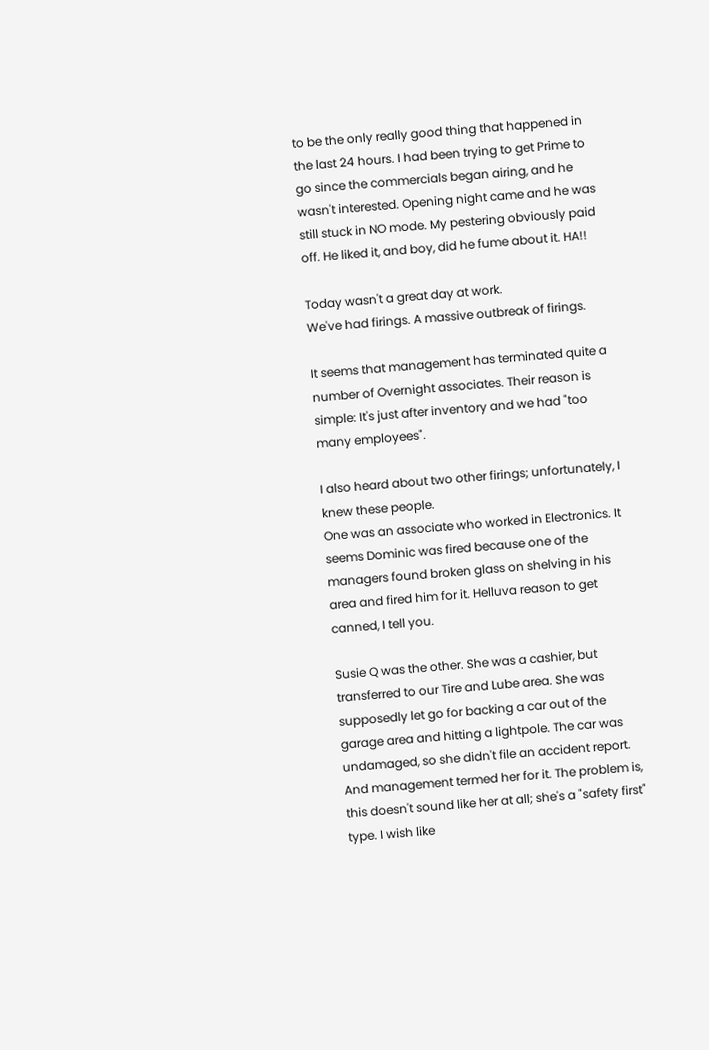to be the only really good thing that happened in the last 24 hours. I had been trying to get Prime to go since the commercials began airing, and he wasn't interested. Opening night came and he was still stuck in NO mode. My pestering obviously paid off. He liked it, and boy, did he fume about it. HA!!

Today wasn't a great day at work.
We've had firings. A massive outbreak of firings.

It seems that management has terminated quite a number of Overnight associates. Their reason is simple: It's just after inventory and we had "too many employees".

I also heard about two other firings; unfortunately, I knew these people.
One was an associate who worked in Electronics. It seems Dominic was fired because one of the managers found broken glass on shelving in his area and fired him for it. Helluva reason to get canned, I tell you.

Susie Q was the other. She was a cashier, but transferred to our Tire and Lube area. She was supposedly let go for backing a car out of the garage area and hitting a lightpole. The car was undamaged, so she didn't file an accident report. And management termed her for it. The problem is, this doesn't sound like her at all; she's a "safety first" type. I wish like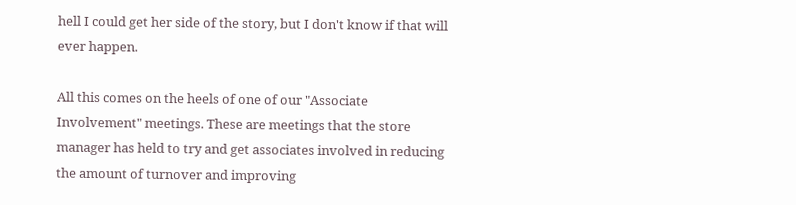hell I could get her side of the story, but I don't know if that will ever happen.

All this comes on the heels of one of our "Associate Involvement" meetings. These are meetings that the store manager has held to try and get associates involved in reducing the amount of turnover and improving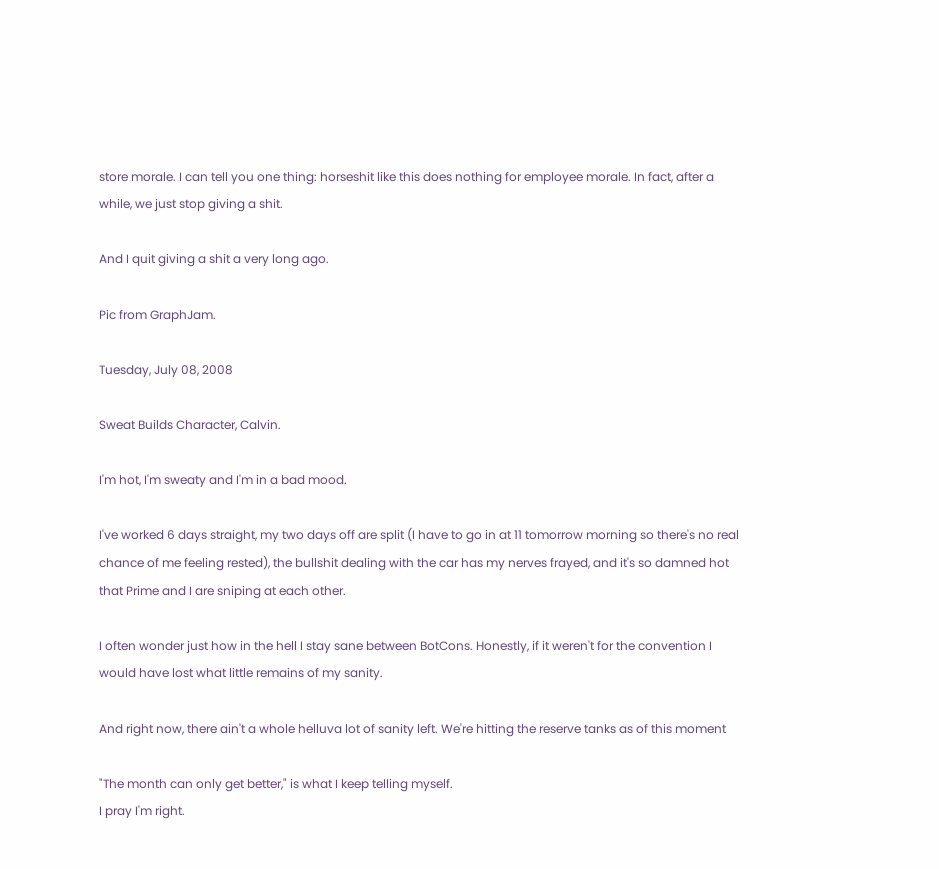store morale. I can tell you one thing: horseshit like this does nothing for employee morale. In fact, after a while, we just stop giving a shit.

And I quit giving a shit a very long ago.

Pic from GraphJam.

Tuesday, July 08, 2008

Sweat Builds Character, Calvin.

I'm hot, I'm sweaty and I'm in a bad mood.

I've worked 6 days straight, my two days off are split (I have to go in at 11 tomorrow morning so there's no real chance of me feeling rested), the bullshit dealing with the car has my nerves frayed, and it's so damned hot that Prime and I are sniping at each other.

I often wonder just how in the hell I stay sane between BotCons. Honestly, if it weren't for the convention I would have lost what little remains of my sanity.

And right now, there ain't a whole helluva lot of sanity left. We're hitting the reserve tanks as of this moment

"The month can only get better," is what I keep telling myself.
I pray I'm right.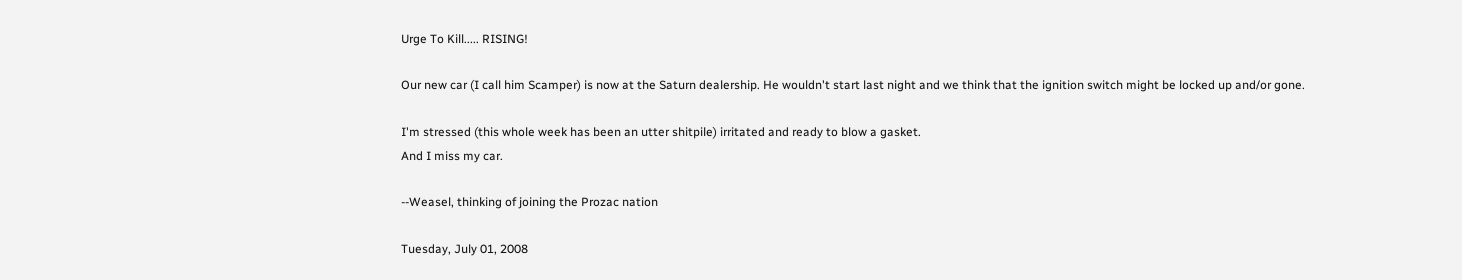Urge To Kill..... RISING!

Our new car (I call him Scamper) is now at the Saturn dealership. He wouldn't start last night and we think that the ignition switch might be locked up and/or gone.

I'm stressed (this whole week has been an utter shitpile) irritated and ready to blow a gasket.
And I miss my car.

--Weasel, thinking of joining the Prozac nation

Tuesday, July 01, 2008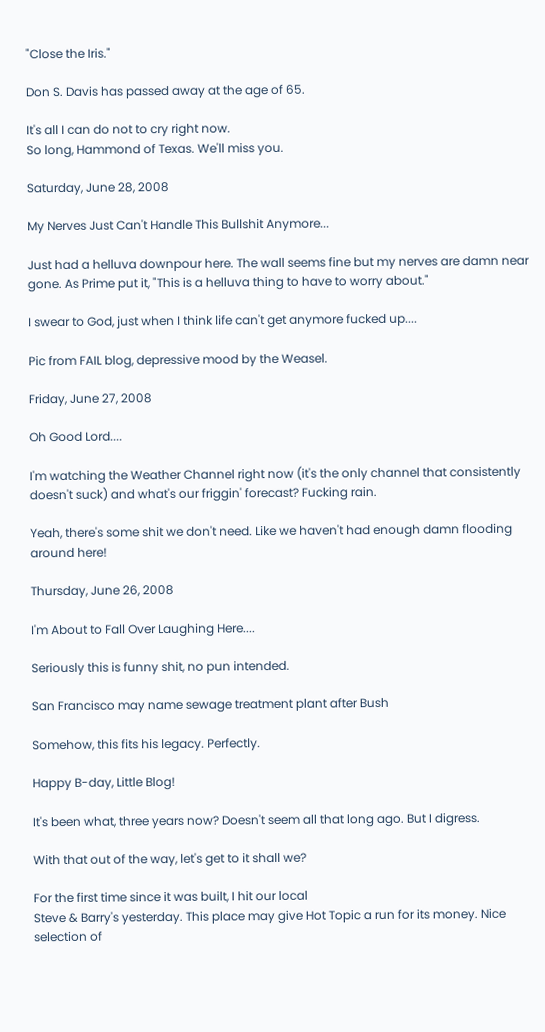"Close the Iris."

Don S. Davis has passed away at the age of 65.

It's all I can do not to cry right now.
So long, Hammond of Texas. We'll miss you.

Saturday, June 28, 2008

My Nerves Just Can't Handle This Bullshit Anymore...

Just had a helluva downpour here. The wall seems fine but my nerves are damn near gone. As Prime put it, "This is a helluva thing to have to worry about."

I swear to God, just when I think life can't get anymore fucked up....

Pic from FAIL blog, depressive mood by the Weasel.

Friday, June 27, 2008

Oh Good Lord....

I'm watching the Weather Channel right now (it's the only channel that consistently doesn't suck) and what's our friggin' forecast? Fucking rain.

Yeah, there's some shit we don't need. Like we haven't had enough damn flooding around here!

Thursday, June 26, 2008

I'm About to Fall Over Laughing Here....

Seriously this is funny shit, no pun intended.

San Francisco may name sewage treatment plant after Bush

Somehow, this fits his legacy. Perfectly.

Happy B-day, Little Blog!

It's been what, three years now? Doesn't seem all that long ago. But I digress.

With that out of the way, let's get to it shall we?

For the first time since it was built, I hit our local
Steve & Barry's yesterday. This place may give Hot Topic a run for its money. Nice selection of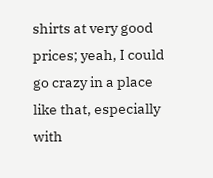shirts at very good prices; yeah, I could go crazy in a place like that, especially with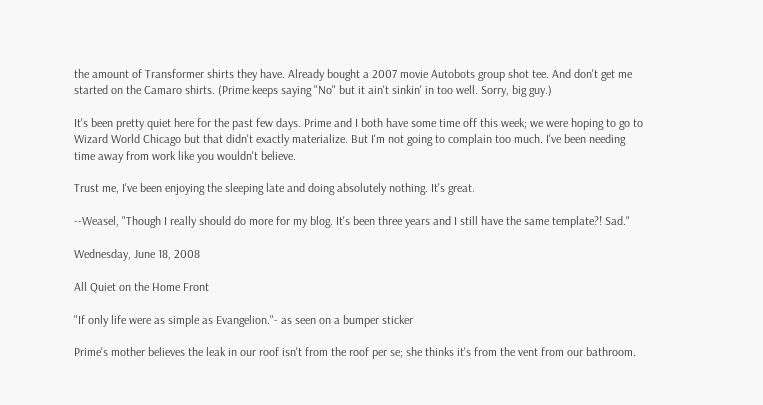the amount of Transformer shirts they have. Already bought a 2007 movie Autobots group shot tee. And don't get me started on the Camaro shirts. (Prime keeps saying "No" but it ain't sinkin' in too well. Sorry, big guy.)

It's been pretty quiet here for the past few days. Prime and I both have some time off this week; we were hoping to go to Wizard World Chicago but that didn't exactly materialize. But I'm not going to complain too much. I've been needing time away from work like you wouldn't believe.

Trust me, I've been enjoying the sleeping late and doing absolutely nothing. It's great.

--Weasel, "Though I really should do more for my blog. It's been three years and I still have the same template?! Sad."

Wednesday, June 18, 2008

All Quiet on the Home Front

"If only life were as simple as Evangelion."- as seen on a bumper sticker

Prime's mother believes the leak in our roof isn't from the roof per se; she thinks it's from the vent from our bathroom.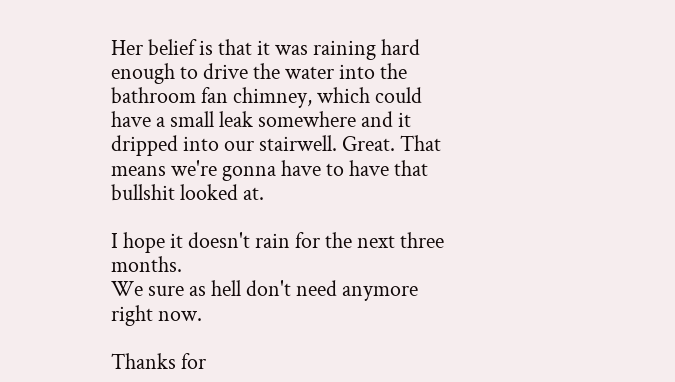Her belief is that it was raining hard enough to drive the water into the bathroom fan chimney, which could have a small leak somewhere and it dripped into our stairwell. Great. That means we're gonna have to have that bullshit looked at.

I hope it doesn't rain for the next three months.
We sure as hell don't need anymore right now.

Thanks for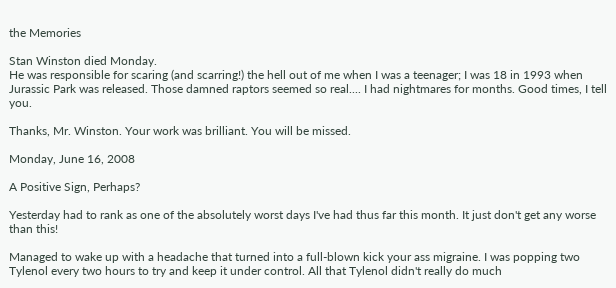the Memories

Stan Winston died Monday.
He was responsible for scaring (and scarring!) the hell out of me when I was a teenager; I was 18 in 1993 when
Jurassic Park was released. Those damned raptors seemed so real.... I had nightmares for months. Good times, I tell you.

Thanks, Mr. Winston. Your work was brilliant. You will be missed.

Monday, June 16, 2008

A Positive Sign, Perhaps?

Yesterday had to rank as one of the absolutely worst days I've had thus far this month. It just don't get any worse than this!

Managed to wake up with a headache that turned into a full-blown kick your ass migraine. I was popping two Tylenol every two hours to try and keep it under control. All that Tylenol didn't really do much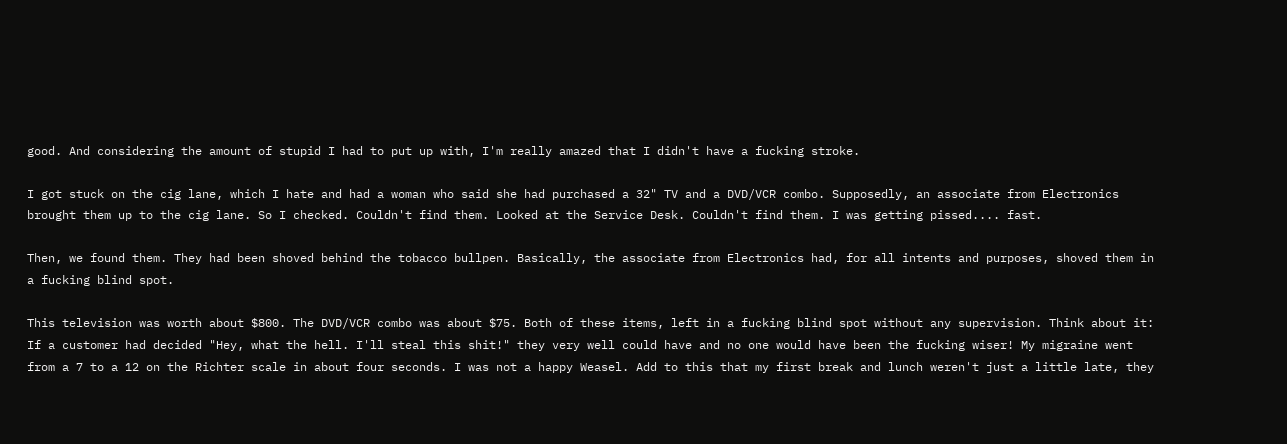good. And considering the amount of stupid I had to put up with, I'm really amazed that I didn't have a fucking stroke.

I got stuck on the cig lane, which I hate and had a woman who said she had purchased a 32" TV and a DVD/VCR combo. Supposedly, an associate from Electronics brought them up to the cig lane. So I checked. Couldn't find them. Looked at the Service Desk. Couldn't find them. I was getting pissed.... fast.

Then, we found them. They had been shoved behind the tobacco bullpen. Basically, the associate from Electronics had, for all intents and purposes, shoved them in a fucking blind spot.

This television was worth about $800. The DVD/VCR combo was about $75. Both of these items, left in a fucking blind spot without any supervision. Think about it: If a customer had decided "Hey, what the hell. I'll steal this shit!" they very well could have and no one would have been the fucking wiser! My migraine went from a 7 to a 12 on the Richter scale in about four seconds. I was not a happy Weasel. Add to this that my first break and lunch weren't just a little late, they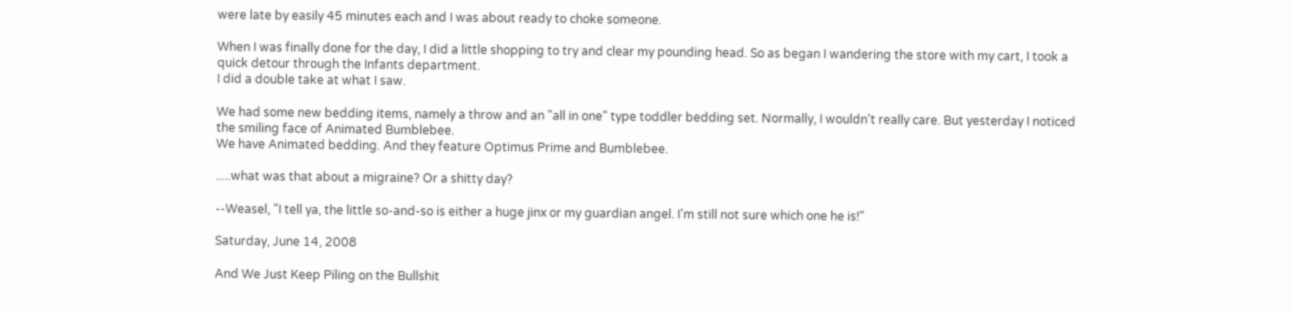were late by easily 45 minutes each and I was about ready to choke someone.

When I was finally done for the day, I did a little shopping to try and clear my pounding head. So as began I wandering the store with my cart, I took a quick detour through the Infants department.
I did a double take at what I saw.

We had some new bedding items, namely a throw and an "all in one" type toddler bedding set. Normally, I wouldn't really care. But yesterday I noticed the smiling face of Animated Bumblebee.
We have Animated bedding. And they feature Optimus Prime and Bumblebee.

.....what was that about a migraine? Or a shitty day?

--Weasel, "I tell ya, the little so-and-so is either a huge jinx or my guardian angel. I'm still not sure which one he is!"

Saturday, June 14, 2008

And We Just Keep Piling on the Bullshit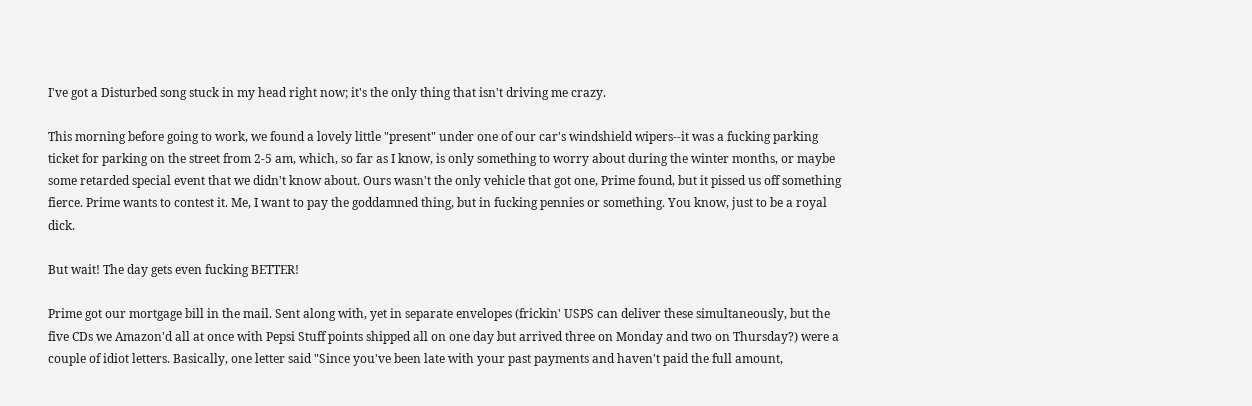I've got a Disturbed song stuck in my head right now; it's the only thing that isn't driving me crazy.

This morning before going to work, we found a lovely little "present" under one of our car's windshield wipers--it was a fucking parking ticket for parking on the street from 2-5 am, which, so far as I know, is only something to worry about during the winter months, or maybe some retarded special event that we didn't know about. Ours wasn't the only vehicle that got one, Prime found, but it pissed us off something fierce. Prime wants to contest it. Me, I want to pay the goddamned thing, but in fucking pennies or something. You know, just to be a royal dick.

But wait! The day gets even fucking BETTER!

Prime got our mortgage bill in the mail. Sent along with, yet in separate envelopes (frickin' USPS can deliver these simultaneously, but the five CDs we Amazon'd all at once with Pepsi Stuff points shipped all on one day but arrived three on Monday and two on Thursday?) were a couple of idiot letters. Basically, one letter said "Since you've been late with your past payments and haven't paid the full amount,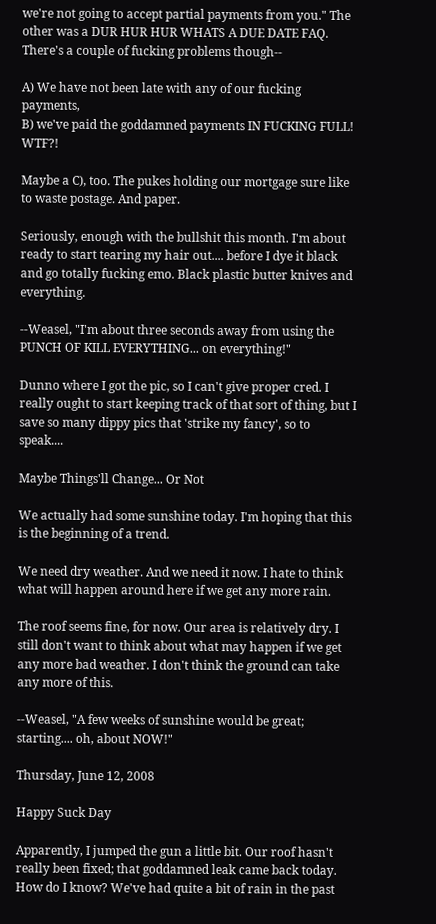we're not going to accept partial payments from you." The other was a DUR HUR HUR WHATS A DUE DATE FAQ. There's a couple of fucking problems though--

A) We have not been late with any of our fucking payments,
B) we've paid the goddamned payments IN FUCKING FULL! WTF?!

Maybe a C), too. The pukes holding our mortgage sure like to waste postage. And paper.

Seriously, enough with the bullshit this month. I'm about ready to start tearing my hair out.... before I dye it black and go totally fucking emo. Black plastic butter knives and everything.

--Weasel, "I'm about three seconds away from using the PUNCH OF KILL EVERYTHING... on everything!"

Dunno where I got the pic, so I can't give proper cred. I really ought to start keeping track of that sort of thing, but I save so many dippy pics that 'strike my fancy', so to speak....

Maybe Things'll Change... Or Not

We actually had some sunshine today. I'm hoping that this is the beginning of a trend.

We need dry weather. And we need it now. I hate to think what will happen around here if we get any more rain.

The roof seems fine, for now. Our area is relatively dry. I still don't want to think about what may happen if we get any more bad weather. I don't think the ground can take any more of this.

--Weasel, "A few weeks of sunshine would be great; starting.... oh, about NOW!"

Thursday, June 12, 2008

Happy Suck Day

Apparently, I jumped the gun a little bit. Our roof hasn't really been fixed; that goddamned leak came back today. How do I know? We've had quite a bit of rain in the past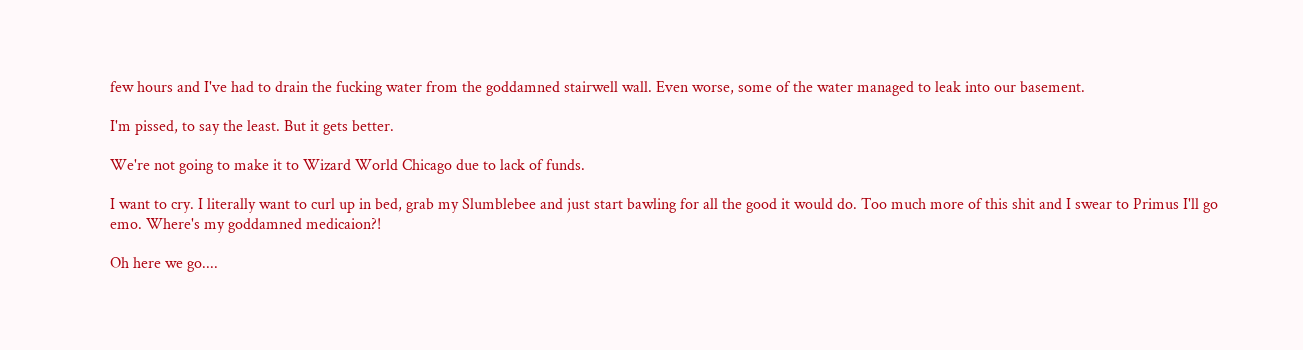few hours and I've had to drain the fucking water from the goddamned stairwell wall. Even worse, some of the water managed to leak into our basement.

I'm pissed, to say the least. But it gets better.

We're not going to make it to Wizard World Chicago due to lack of funds.

I want to cry. I literally want to curl up in bed, grab my Slumblebee and just start bawling for all the good it would do. Too much more of this shit and I swear to Primus I'll go emo. Where's my goddamned medicaion?!

Oh here we go....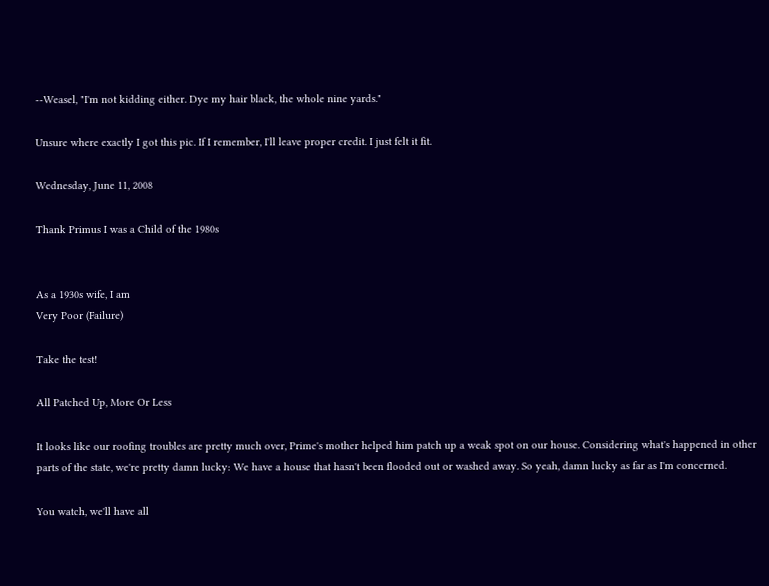--Weasel, "I'm not kidding either. Dye my hair black, the whole nine yards."

Unsure where exactly I got this pic. If I remember, I'll leave proper credit. I just felt it fit.

Wednesday, June 11, 2008

Thank Primus I was a Child of the 1980s


As a 1930s wife, I am
Very Poor (Failure)

Take the test!

All Patched Up, More Or Less

It looks like our roofing troubles are pretty much over, Prime's mother helped him patch up a weak spot on our house. Considering what's happened in other parts of the state, we're pretty damn lucky: We have a house that hasn't been flooded out or washed away. So yeah, damn lucky as far as I'm concerned.

You watch, we'll have all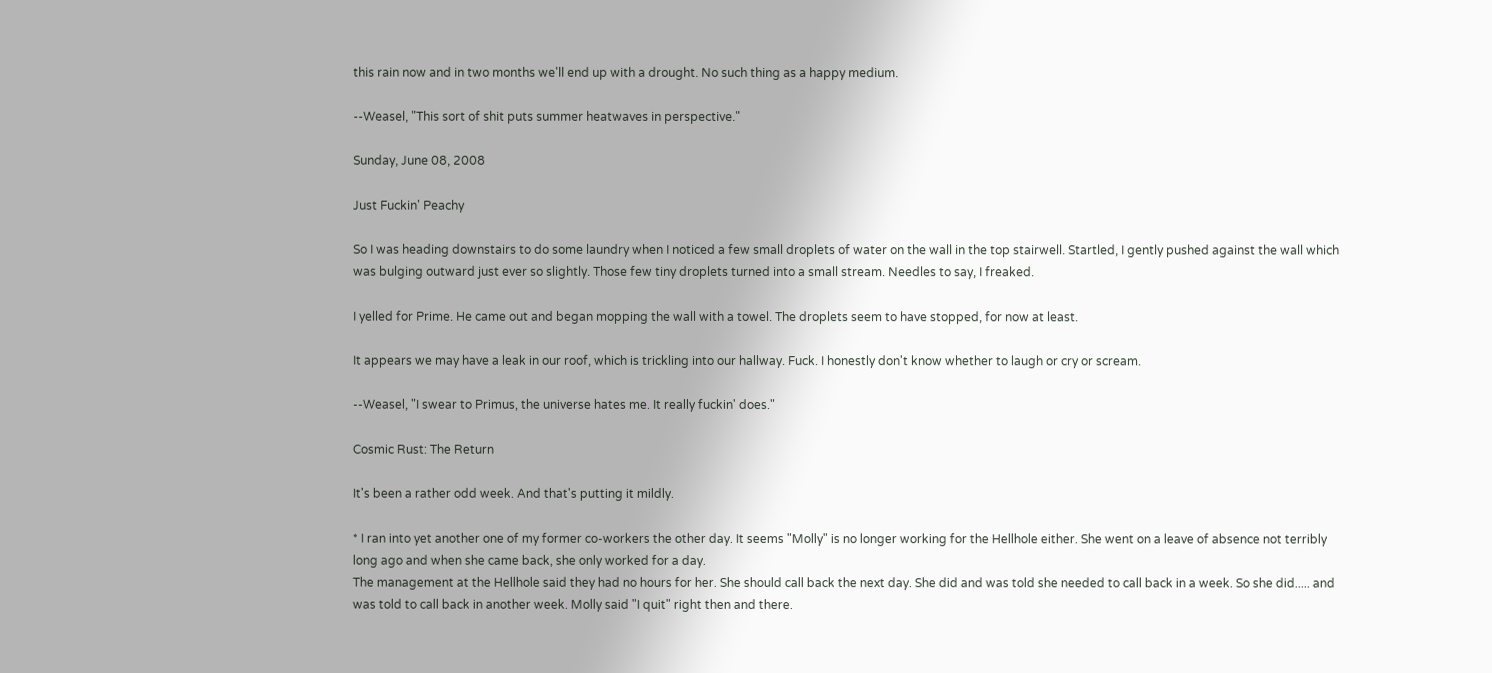this rain now and in two months we'll end up with a drought. No such thing as a happy medium.

--Weasel, "This sort of shit puts summer heatwaves in perspective."

Sunday, June 08, 2008

Just Fuckin' Peachy

So I was heading downstairs to do some laundry when I noticed a few small droplets of water on the wall in the top stairwell. Startled, I gently pushed against the wall which was bulging outward just ever so slightly. Those few tiny droplets turned into a small stream. Needles to say, I freaked.

I yelled for Prime. He came out and began mopping the wall with a towel. The droplets seem to have stopped, for now at least.

It appears we may have a leak in our roof, which is trickling into our hallway. Fuck. I honestly don't know whether to laugh or cry or scream.

--Weasel, "I swear to Primus, the universe hates me. It really fuckin' does."

Cosmic Rust: The Return

It's been a rather odd week. And that's putting it mildly.

* I ran into yet another one of my former co-workers the other day. It seems "Molly" is no longer working for the Hellhole either. She went on a leave of absence not terribly long ago and when she came back, she only worked for a day.
The management at the Hellhole said they had no hours for her. She should call back the next day. She did and was told she needed to call back in a week. So she did..... and was told to call back in another week. Molly said "I quit" right then and there.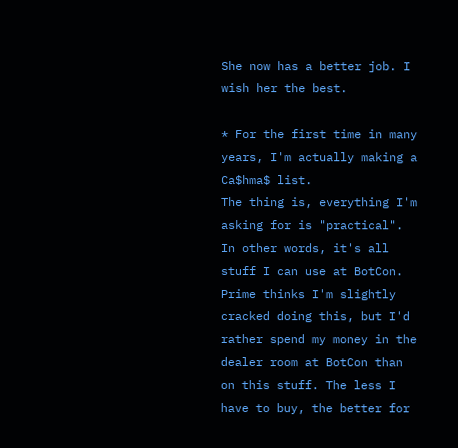She now has a better job. I wish her the best.

* For the first time in many years, I'm actually making a Ca$hma$ list.
The thing is, everything I'm asking for is "practical". In other words, it's all stuff I can use at BotCon. Prime thinks I'm slightly cracked doing this, but I'd rather spend my money in the dealer room at BotCon than on this stuff. The less I have to buy, the better for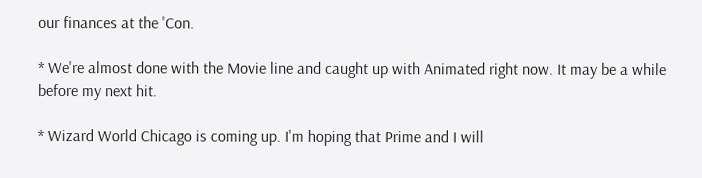our finances at the 'Con.

* We're almost done with the Movie line and caught up with Animated right now. It may be a while before my next hit.

* Wizard World Chicago is coming up. I'm hoping that Prime and I will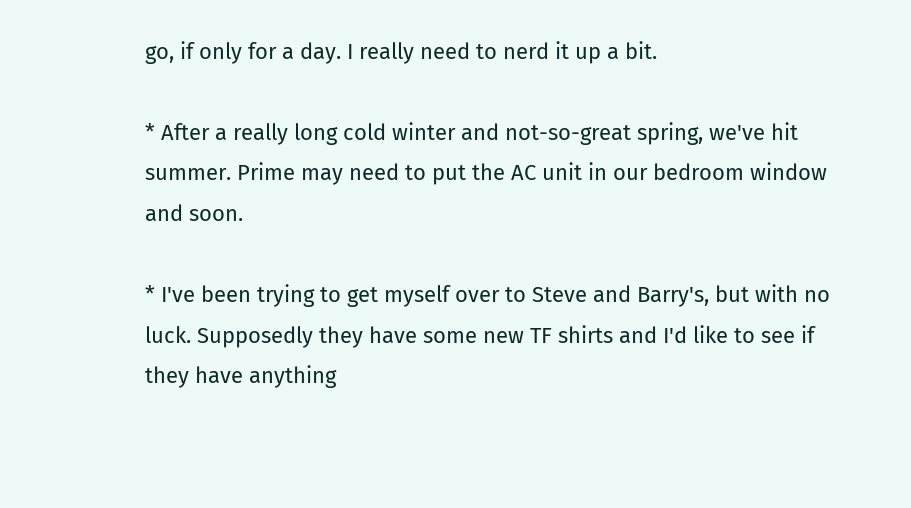go, if only for a day. I really need to nerd it up a bit.

* After a really long cold winter and not-so-great spring, we've hit summer. Prime may need to put the AC unit in our bedroom window and soon.

* I've been trying to get myself over to Steve and Barry's, but with no luck. Supposedly they have some new TF shirts and I'd like to see if they have anything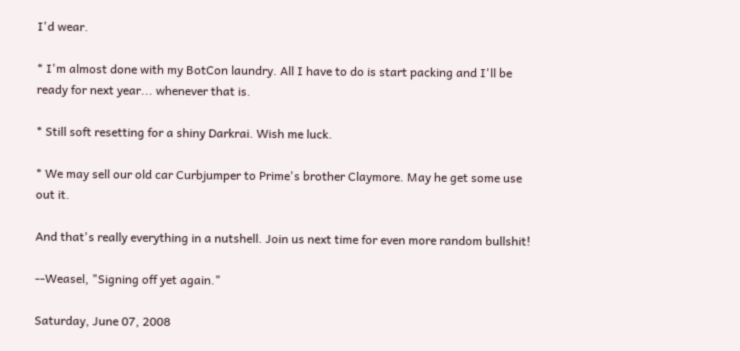I'd wear.

* I'm almost done with my BotCon laundry. All I have to do is start packing and I'll be ready for next year... whenever that is.

* Still soft resetting for a shiny Darkrai. Wish me luck.

* We may sell our old car Curbjumper to Prime's brother Claymore. May he get some use out it.

And that's really everything in a nutshell. Join us next time for even more random bullshit!

--Weasel, "Signing off yet again."

Saturday, June 07, 2008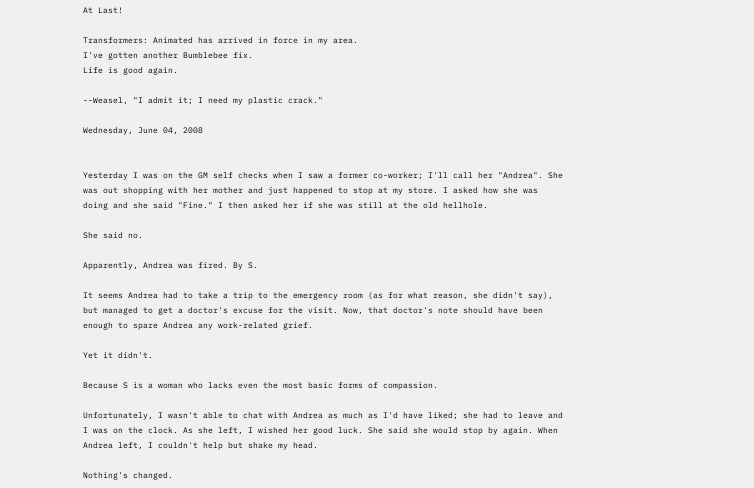At Last!

Transformers: Animated has arrived in force in my area.
I've gotten another Bumblebee fix.
Life is good again.

--Weasel, "I admit it; I need my plastic crack."

Wednesday, June 04, 2008


Yesterday I was on the GM self checks when I saw a former co-worker; I'll call her "Andrea". She was out shopping with her mother and just happened to stop at my store. I asked how she was doing and she said "Fine." I then asked her if she was still at the old hellhole.

She said no.

Apparently, Andrea was fired. By S.

It seems Andrea had to take a trip to the emergency room (as for what reason, she didn't say), but managed to get a doctor's excuse for the visit. Now, that doctor's note should have been enough to spare Andrea any work-related grief.

Yet it didn't.

Because S is a woman who lacks even the most basic forms of compassion.

Unfortunately, I wasn't able to chat with Andrea as much as I'd have liked; she had to leave and I was on the clock. As she left, I wished her good luck. She said she would stop by again. When Andrea left, I couldn't help but shake my head.

Nothing's changed.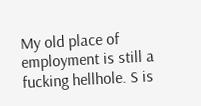My old place of employment is still a fucking hellhole. S is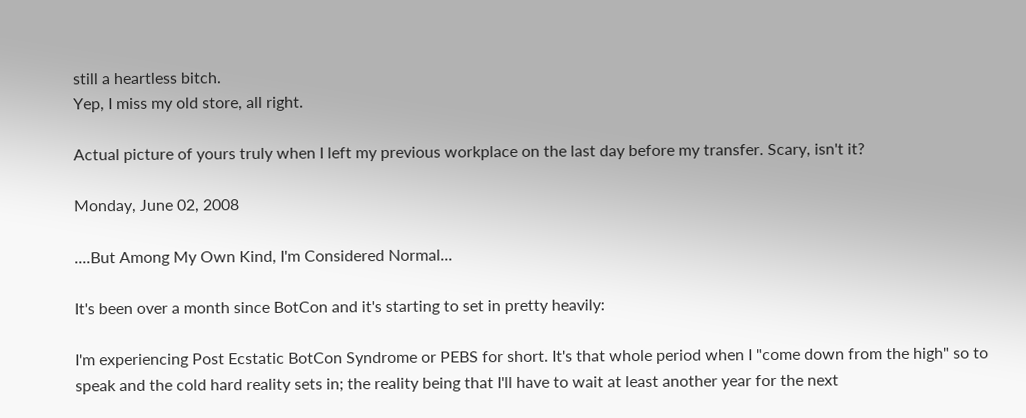still a heartless bitch.
Yep, I miss my old store, all right.

Actual picture of yours truly when I left my previous workplace on the last day before my transfer. Scary, isn't it?

Monday, June 02, 2008

....But Among My Own Kind, I'm Considered Normal...

It's been over a month since BotCon and it's starting to set in pretty heavily:

I'm experiencing Post Ecstatic BotCon Syndrome or PEBS for short. It's that whole period when I "come down from the high" so to speak and the cold hard reality sets in; the reality being that I'll have to wait at least another year for the next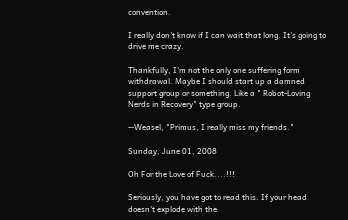convention.

I really don't know if I can wait that long. It's going to drive me crazy.

Thankfully, I'm not the only one suffering form withdrawal. Maybe I should start up a damned support group or something. Like a " Robot-Loving Nerds in Recovery" type group.

--Weasel, "Primus, I really miss my friends."

Sunday, June 01, 2008

Oh For the Love of Fuck....!!!

Seriously, you have got to read this. If your head doesn't explode with the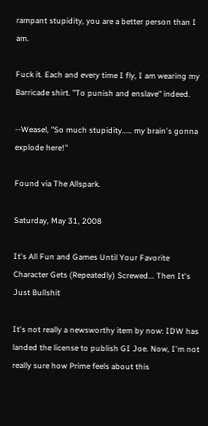rampant stupidity, you are a better person than I am.

Fuck it. Each and every time I fly, I am wearing my Barricade shirt. "To punish and enslave" indeed.

--Weasel, "So much stupidity..... my brain's gonna explode here!"

Found via The Allspark.

Saturday, May 31, 2008

It's All Fun and Games Until Your Favorite Character Gets (Repeatedly) Screwed... Then It's Just Bullshit

It's not really a newsworthy item by now: IDW has landed the license to publish GI Joe. Now, I'm not really sure how Prime feels about this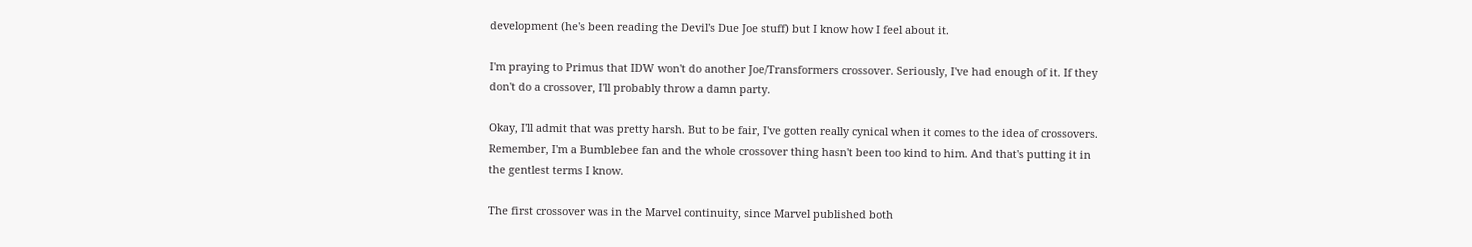development (he's been reading the Devil's Due Joe stuff) but I know how I feel about it.

I'm praying to Primus that IDW won't do another Joe/Transformers crossover. Seriously, I've had enough of it. If they don't do a crossover, I'll probably throw a damn party.

Okay, I'll admit that was pretty harsh. But to be fair, I've gotten really cynical when it comes to the idea of crossovers. Remember, I'm a Bumblebee fan and the whole crossover thing hasn't been too kind to him. And that's putting it in the gentlest terms I know.

The first crossover was in the Marvel continuity, since Marvel published both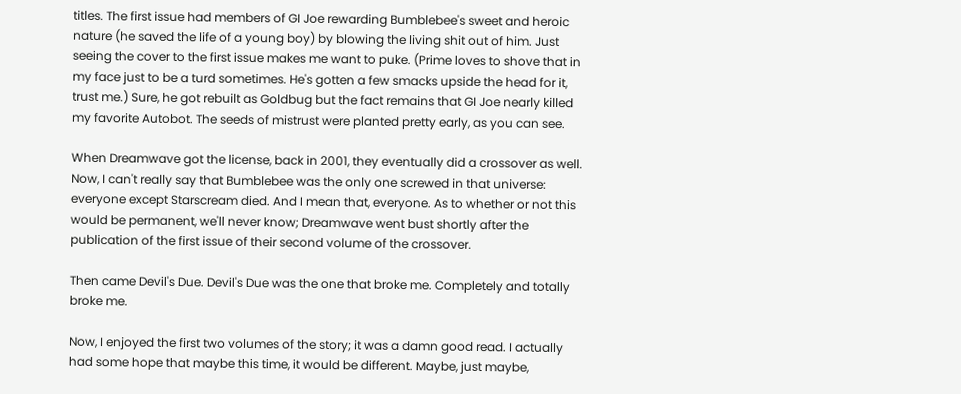titles. The first issue had members of GI Joe rewarding Bumblebee's sweet and heroic nature (he saved the life of a young boy) by blowing the living shit out of him. Just seeing the cover to the first issue makes me want to puke. (Prime loves to shove that in my face just to be a turd sometimes. He's gotten a few smacks upside the head for it, trust me.) Sure, he got rebuilt as Goldbug but the fact remains that GI Joe nearly killed my favorite Autobot. The seeds of mistrust were planted pretty early, as you can see.

When Dreamwave got the license, back in 2001, they eventually did a crossover as well. Now, I can't really say that Bumblebee was the only one screwed in that universe: everyone except Starscream died. And I mean that, everyone. As to whether or not this would be permanent, we'll never know; Dreamwave went bust shortly after the publication of the first issue of their second volume of the crossover.

Then came Devil's Due. Devil's Due was the one that broke me. Completely and totally broke me.

Now, I enjoyed the first two volumes of the story; it was a damn good read. I actually had some hope that maybe this time, it would be different. Maybe, just maybe,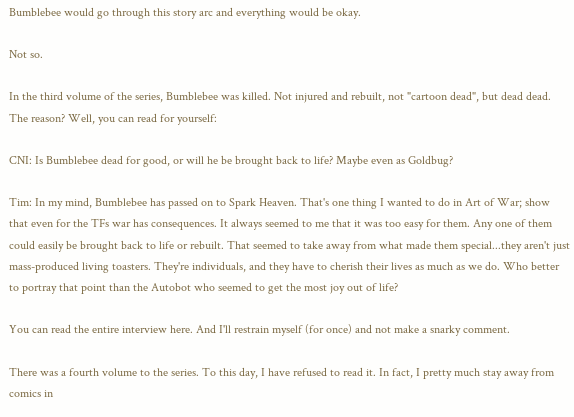Bumblebee would go through this story arc and everything would be okay.

Not so.

In the third volume of the series, Bumblebee was killed. Not injured and rebuilt, not "cartoon dead", but dead dead. The reason? Well, you can read for yourself:

CNI: Is Bumblebee dead for good, or will he be brought back to life? Maybe even as Goldbug?

Tim: In my mind, Bumblebee has passed on to Spark Heaven. That's one thing I wanted to do in Art of War; show that even for the TFs war has consequences. It always seemed to me that it was too easy for them. Any one of them could easily be brought back to life or rebuilt. That seemed to take away from what made them special...they aren't just mass-produced living toasters. They're individuals, and they have to cherish their lives as much as we do. Who better to portray that point than the Autobot who seemed to get the most joy out of life?

You can read the entire interview here. And I'll restrain myself (for once) and not make a snarky comment.

There was a fourth volume to the series. To this day, I have refused to read it. In fact, I pretty much stay away from comics in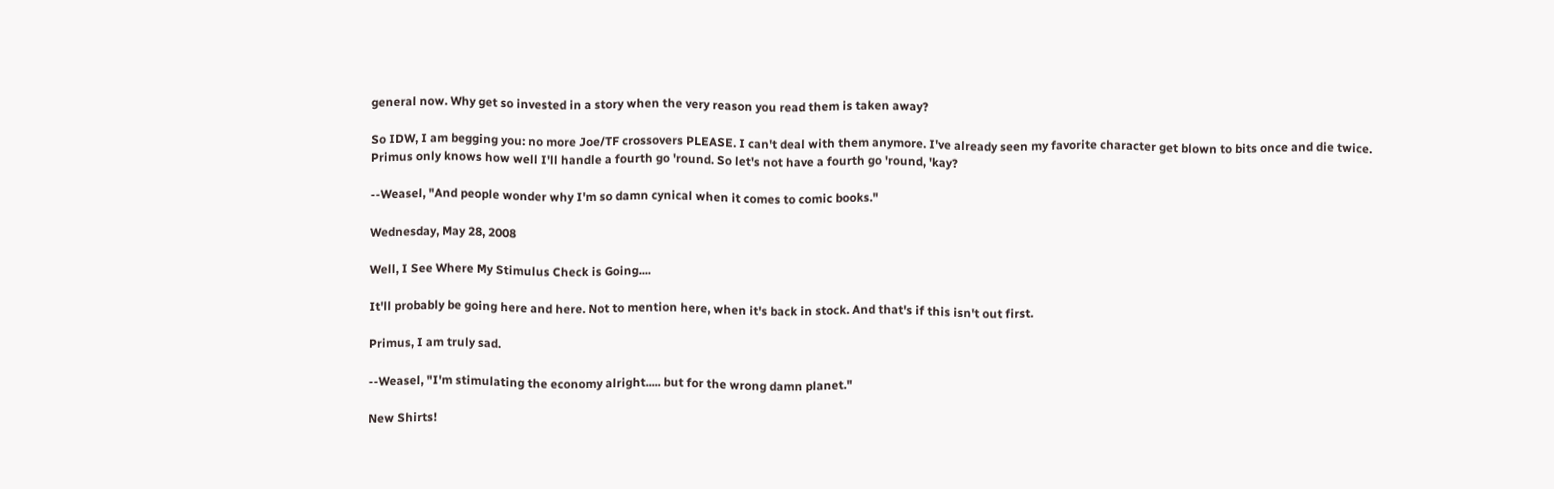general now. Why get so invested in a story when the very reason you read them is taken away?

So IDW, I am begging you: no more Joe/TF crossovers PLEASE. I can't deal with them anymore. I've already seen my favorite character get blown to bits once and die twice. Primus only knows how well I'll handle a fourth go 'round. So let's not have a fourth go 'round, 'kay?

--Weasel, "And people wonder why I'm so damn cynical when it comes to comic books."

Wednesday, May 28, 2008

Well, I See Where My Stimulus Check is Going....

It'll probably be going here and here. Not to mention here, when it's back in stock. And that's if this isn't out first.

Primus, I am truly sad.

--Weasel, "I'm stimulating the economy alright..... but for the wrong damn planet."

New Shirts!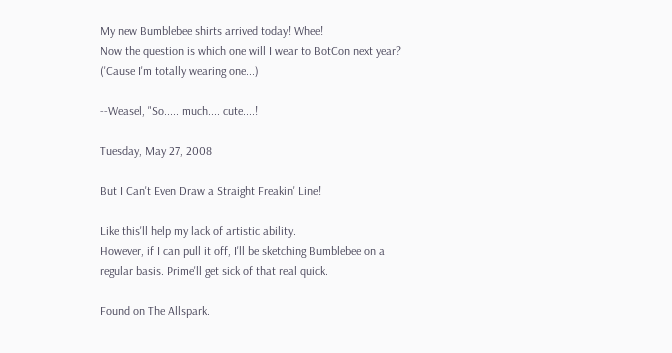My new Bumblebee shirts arrived today! Whee!
Now the question is which one will I wear to BotCon next year? ('Cause I'm totally wearing one...)

--Weasel, "So..... much.... cute....!

Tuesday, May 27, 2008

But I Can't Even Draw a Straight Freakin' Line!

Like this'll help my lack of artistic ability.
However, if I can pull it off, I'll be sketching Bumblebee on a regular basis. Prime'll get sick of that real quick.

Found on The Allspark.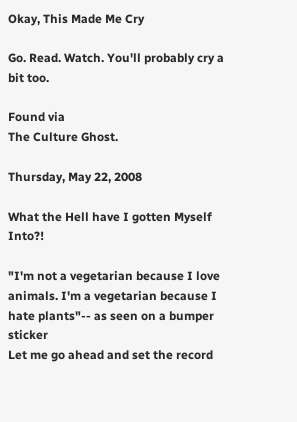Okay, This Made Me Cry

Go. Read. Watch. You'll probably cry a bit too.

Found via
The Culture Ghost.

Thursday, May 22, 2008

What the Hell have I gotten Myself Into?!

"I'm not a vegetarian because I love animals. I'm a vegetarian because I hate plants"-- as seen on a bumper sticker
Let me go ahead and set the record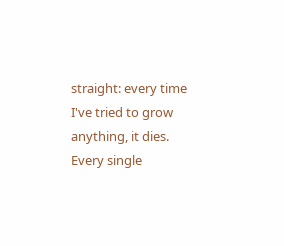straight: every time I've tried to grow anything, it dies. Every single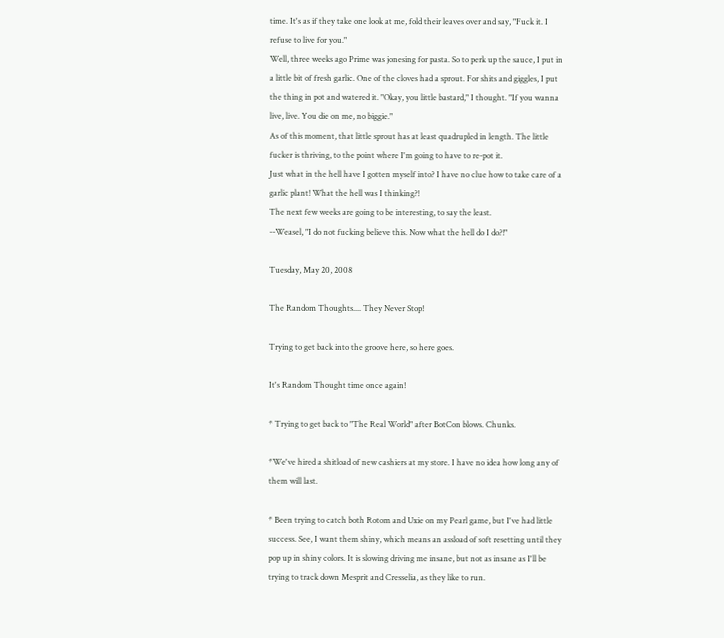time. It's as if they take one look at me, fold their leaves over and say, "Fuck it. I refuse to live for you."
Well, three weeks ago Prime was jonesing for pasta. So to perk up the sauce, I put in a little bit of fresh garlic. One of the cloves had a sprout. For shits and giggles, I put the thing in pot and watered it. "Okay, you little bastard," I thought. "If you wanna live, live. You die on me, no biggie."
As of this moment, that little sprout has at least quadrupled in length. The little fucker is thriving, to the point where I'm going to have to re-pot it.
Just what in the hell have I gotten myself into? I have no clue how to take care of a garlic plant! What the hell was I thinking?!
The next few weeks are going to be interesting, to say the least.
--Weasel, "I do not fucking believe this. Now what the hell do I do?!"

Tuesday, May 20, 2008

The Random Thoughts.... They Never Stop!

Trying to get back into the groove here, so here goes.

It's Random Thought time once again!

* Trying to get back to "The Real World" after BotCon blows. Chunks.

*We've hired a shitload of new cashiers at my store. I have no idea how long any of them will last.

* Been trying to catch both Rotom and Uxie on my Pearl game, but I've had little success. See, I want them shiny, which means an assload of soft resetting until they pop up in shiny colors. It is slowing driving me insane, but not as insane as I'll be trying to track down Mesprit and Cresselia, as they like to run.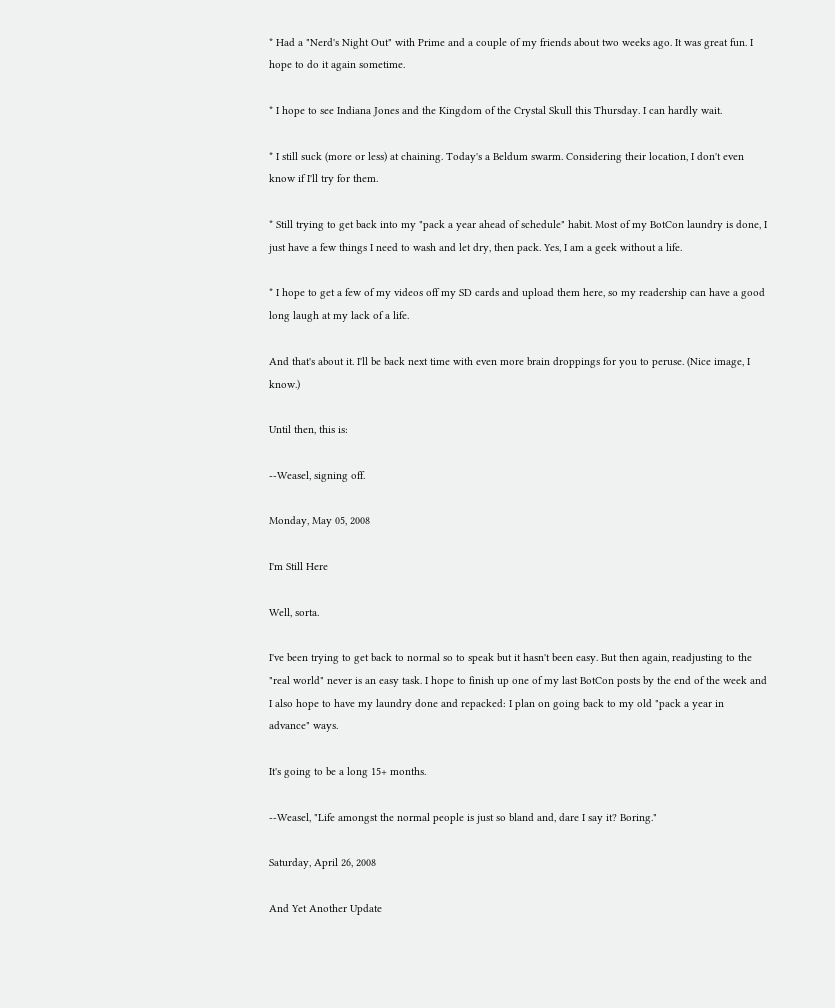* Had a "Nerd's Night Out" with Prime and a couple of my friends about two weeks ago. It was great fun. I hope to do it again sometime.

* I hope to see Indiana Jones and the Kingdom of the Crystal Skull this Thursday. I can hardly wait.

* I still suck (more or less) at chaining. Today's a Beldum swarm. Considering their location, I don't even know if I'll try for them.

* Still trying to get back into my "pack a year ahead of schedule" habit. Most of my BotCon laundry is done, I just have a few things I need to wash and let dry, then pack. Yes, I am a geek without a life.

* I hope to get a few of my videos off my SD cards and upload them here, so my readership can have a good long laugh at my lack of a life.

And that's about it. I'll be back next time with even more brain droppings for you to peruse. (Nice image, I know.)

Until then, this is:

--Weasel, signing off.

Monday, May 05, 2008

I'm Still Here

Well, sorta.

I've been trying to get back to normal so to speak but it hasn't been easy. But then again, readjusting to the "real world" never is an easy task. I hope to finish up one of my last BotCon posts by the end of the week and I also hope to have my laundry done and repacked: I plan on going back to my old "pack a year in advance" ways.

It's going to be a long 15+ months.

--Weasel, "Life amongst the normal people is just so bland and, dare I say it? Boring."

Saturday, April 26, 2008

And Yet Another Update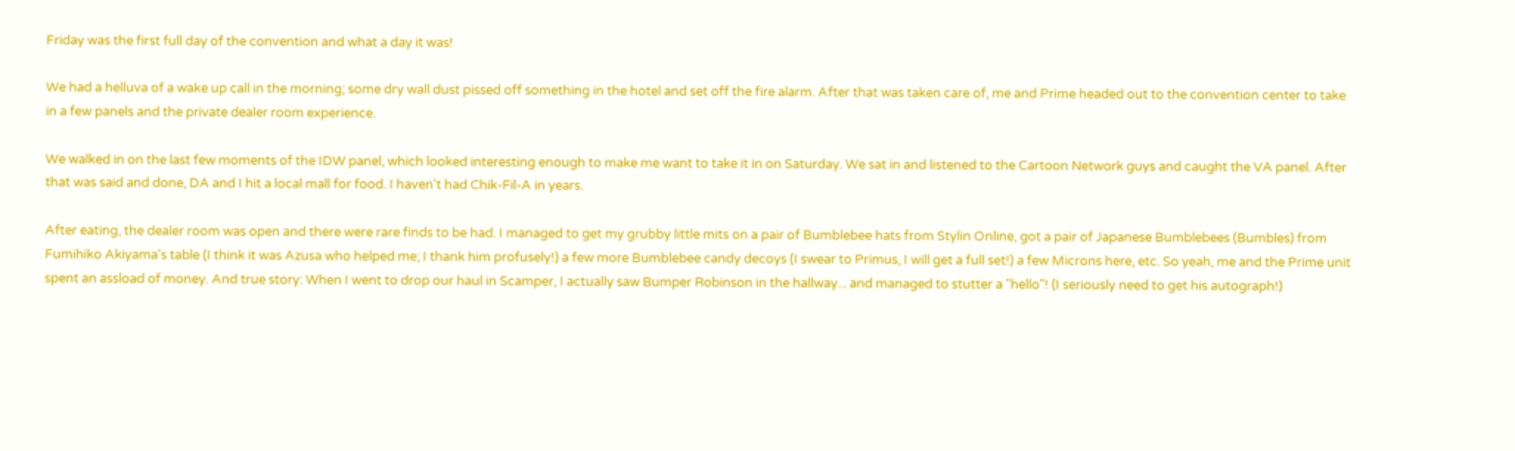Friday was the first full day of the convention and what a day it was!

We had a helluva of a wake up call in the morning; some dry wall dust pissed off something in the hotel and set off the fire alarm. After that was taken care of, me and Prime headed out to the convention center to take in a few panels and the private dealer room experience.

We walked in on the last few moments of the IDW panel, which looked interesting enough to make me want to take it in on Saturday. We sat in and listened to the Cartoon Network guys and caught the VA panel. After that was said and done, DA and I hit a local mall for food. I haven't had Chik-Fil-A in years.

After eating, the dealer room was open and there were rare finds to be had. I managed to get my grubby little mits on a pair of Bumblebee hats from Stylin Online, got a pair of Japanese Bumblebees (Bumbles) from Fumihiko Akiyama's table (I think it was Azusa who helped me; I thank him profusely!) a few more Bumblebee candy decoys (I swear to Primus, I will get a full set!) a few Microns here, etc. So yeah, me and the Prime unit spent an assload of money. And true story: When I went to drop our haul in Scamper, I actually saw Bumper Robinson in the hallway... and managed to stutter a "hello"! (I seriously need to get his autograph!)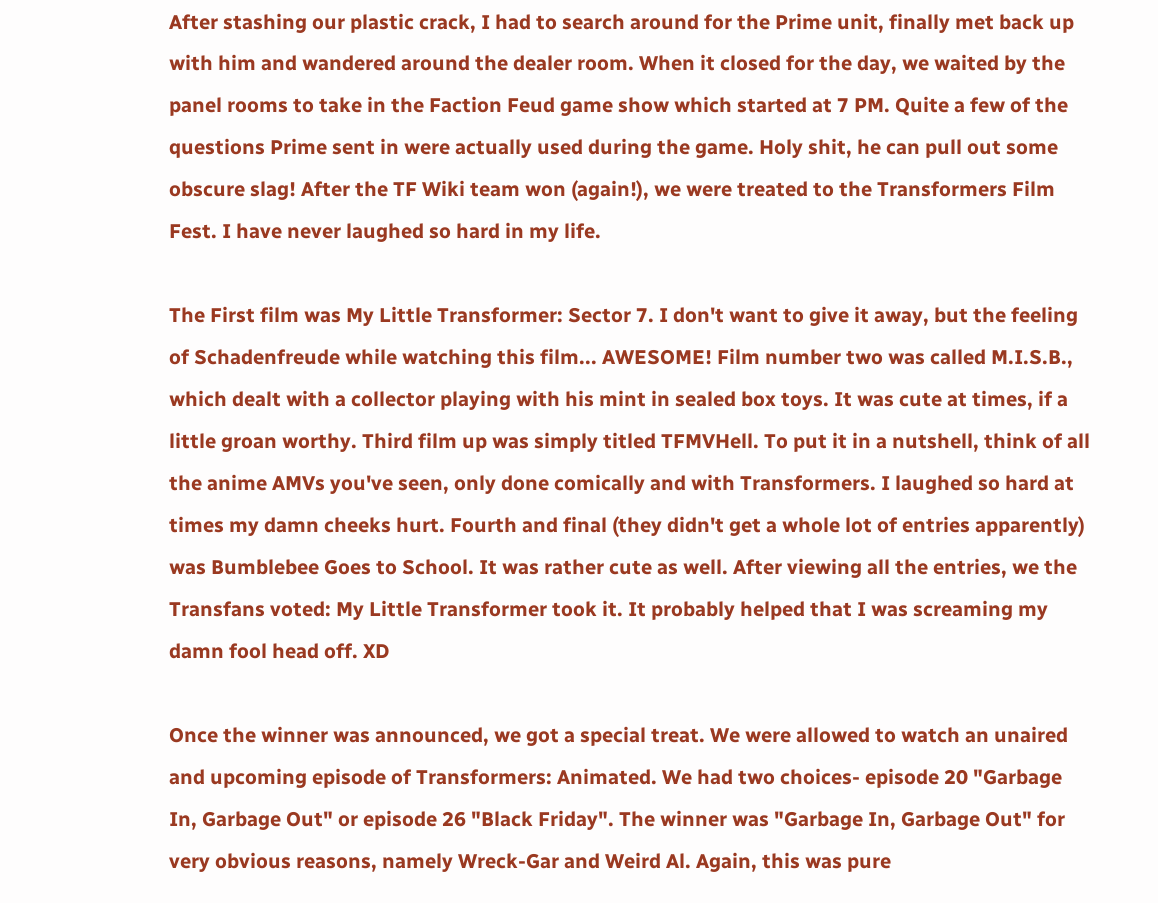After stashing our plastic crack, I had to search around for the Prime unit, finally met back up with him and wandered around the dealer room. When it closed for the day, we waited by the panel rooms to take in the Faction Feud game show which started at 7 PM. Quite a few of the questions Prime sent in were actually used during the game. Holy shit, he can pull out some obscure slag! After the TF Wiki team won (again!), we were treated to the Transformers Film Fest. I have never laughed so hard in my life.

The First film was My Little Transformer: Sector 7. I don't want to give it away, but the feeling of Schadenfreude while watching this film... AWESOME! Film number two was called M.I.S.B., which dealt with a collector playing with his mint in sealed box toys. It was cute at times, if a little groan worthy. Third film up was simply titled TFMVHell. To put it in a nutshell, think of all the anime AMVs you've seen, only done comically and with Transformers. I laughed so hard at times my damn cheeks hurt. Fourth and final (they didn't get a whole lot of entries apparently) was Bumblebee Goes to School. It was rather cute as well. After viewing all the entries, we the Transfans voted: My Little Transformer took it. It probably helped that I was screaming my damn fool head off. XD

Once the winner was announced, we got a special treat. We were allowed to watch an unaired and upcoming episode of Transformers: Animated. We had two choices- episode 20 "Garbage In, Garbage Out" or episode 26 "Black Friday". The winner was "Garbage In, Garbage Out" for very obvious reasons, namely Wreck-Gar and Weird Al. Again, this was pure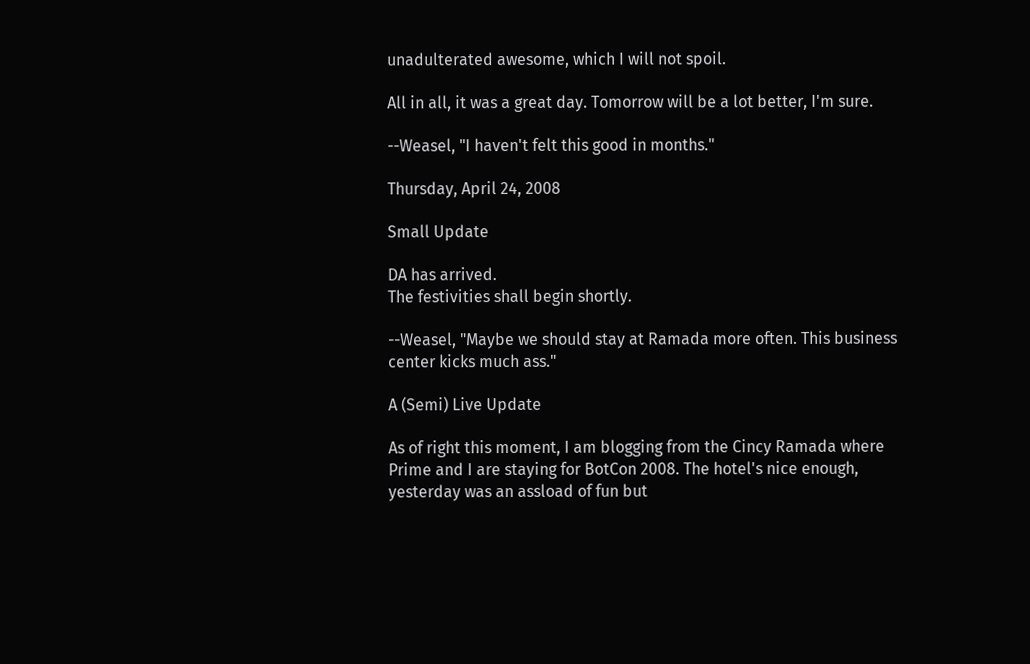unadulterated awesome, which I will not spoil.

All in all, it was a great day. Tomorrow will be a lot better, I'm sure.

--Weasel, "I haven't felt this good in months."

Thursday, April 24, 2008

Small Update

DA has arrived.
The festivities shall begin shortly.

--Weasel, "Maybe we should stay at Ramada more often. This business center kicks much ass."

A (Semi) Live Update

As of right this moment, I am blogging from the Cincy Ramada where Prime and I are staying for BotCon 2008. The hotel's nice enough, yesterday was an assload of fun but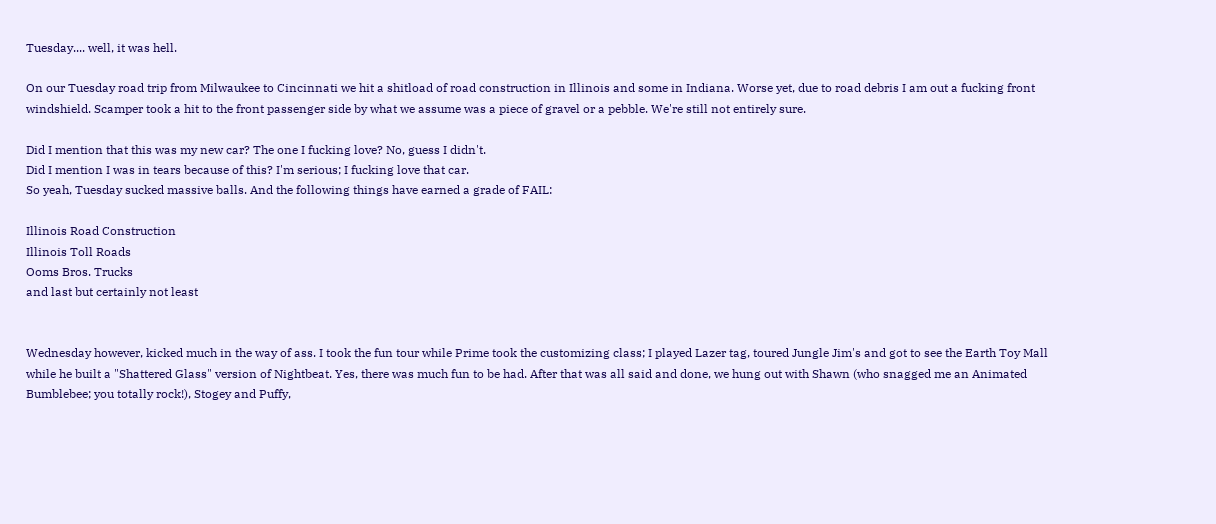Tuesday.... well, it was hell.

On our Tuesday road trip from Milwaukee to Cincinnati we hit a shitload of road construction in Illinois and some in Indiana. Worse yet, due to road debris I am out a fucking front windshield. Scamper took a hit to the front passenger side by what we assume was a piece of gravel or a pebble. We're still not entirely sure.

Did I mention that this was my new car? The one I fucking love? No, guess I didn't.
Did I mention I was in tears because of this? I'm serious; I fucking love that car.
So yeah, Tuesday sucked massive balls. And the following things have earned a grade of FAIL:

Illinois Road Construction
Illinois Toll Roads
Ooms Bros. Trucks
and last but certainly not least


Wednesday however, kicked much in the way of ass. I took the fun tour while Prime took the customizing class; I played Lazer tag, toured Jungle Jim's and got to see the Earth Toy Mall while he built a "Shattered Glass" version of Nightbeat. Yes, there was much fun to be had. After that was all said and done, we hung out with Shawn (who snagged me an Animated Bumblebee; you totally rock!), Stogey and Puffy,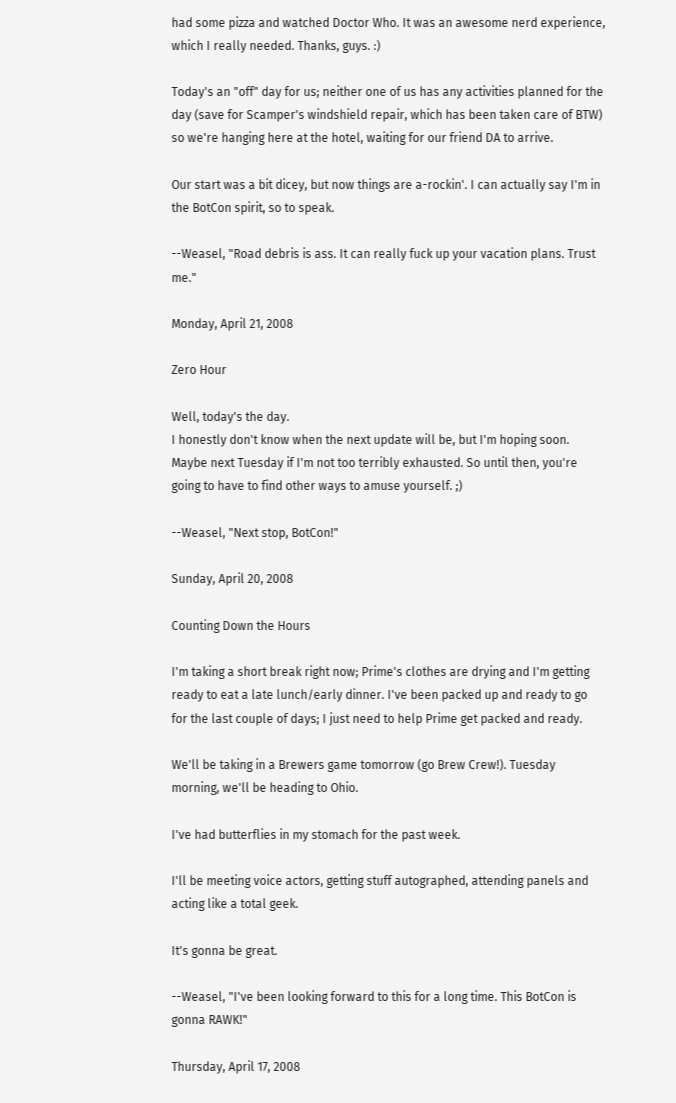had some pizza and watched Doctor Who. It was an awesome nerd experience, which I really needed. Thanks, guys. :)

Today's an "off" day for us; neither one of us has any activities planned for the day (save for Scamper's windshield repair, which has been taken care of BTW) so we're hanging here at the hotel, waiting for our friend DA to arrive.

Our start was a bit dicey, but now things are a-rockin'. I can actually say I'm in the BotCon spirit, so to speak.

--Weasel, "Road debris is ass. It can really fuck up your vacation plans. Trust me."

Monday, April 21, 2008

Zero Hour

Well, today's the day.
I honestly don't know when the next update will be, but I'm hoping soon. Maybe next Tuesday if I'm not too terribly exhausted. So until then, you're going to have to find other ways to amuse yourself. ;)

--Weasel, "Next stop, BotCon!"

Sunday, April 20, 2008

Counting Down the Hours

I'm taking a short break right now; Prime's clothes are drying and I'm getting ready to eat a late lunch/early dinner. I've been packed up and ready to go for the last couple of days; I just need to help Prime get packed and ready.

We'll be taking in a Brewers game tomorrow (go Brew Crew!). Tuesday morning, we'll be heading to Ohio.

I've had butterflies in my stomach for the past week.

I'll be meeting voice actors, getting stuff autographed, attending panels and acting like a total geek.

It's gonna be great.

--Weasel, "I've been looking forward to this for a long time. This BotCon is gonna RAWK!"

Thursday, April 17, 2008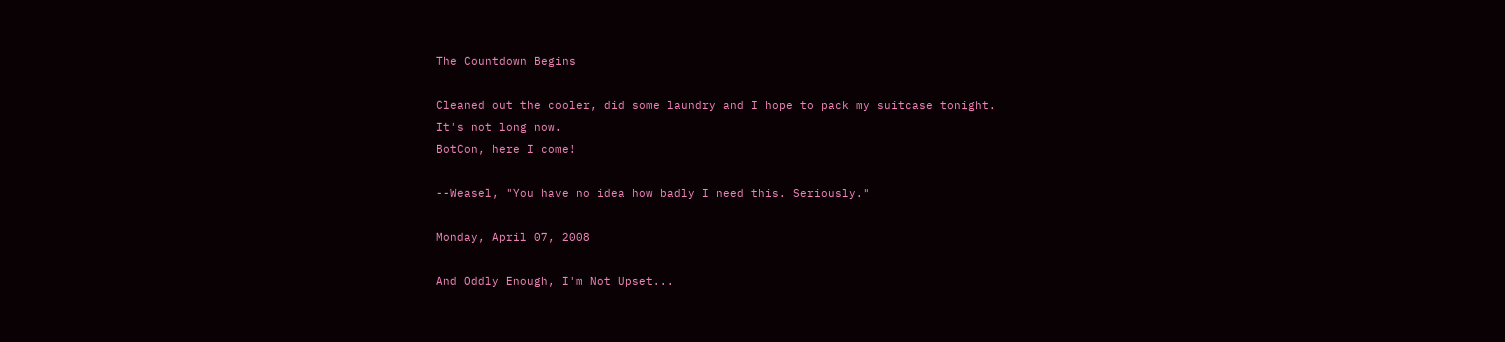The Countdown Begins

Cleaned out the cooler, did some laundry and I hope to pack my suitcase tonight.
It's not long now.
BotCon, here I come!

--Weasel, "You have no idea how badly I need this. Seriously."

Monday, April 07, 2008

And Oddly Enough, I'm Not Upset...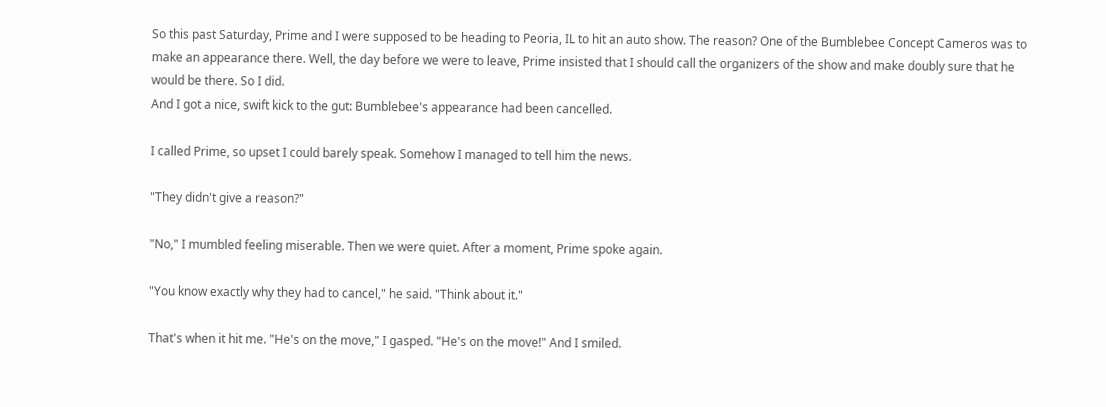So this past Saturday, Prime and I were supposed to be heading to Peoria, IL to hit an auto show. The reason? One of the Bumblebee Concept Cameros was to make an appearance there. Well, the day before we were to leave, Prime insisted that I should call the organizers of the show and make doubly sure that he would be there. So I did.
And I got a nice, swift kick to the gut: Bumblebee's appearance had been cancelled.

I called Prime, so upset I could barely speak. Somehow I managed to tell him the news.

"They didn't give a reason?"

"No," I mumbled feeling miserable. Then we were quiet. After a moment, Prime spoke again.

"You know exactly why they had to cancel," he said. "Think about it."

That's when it hit me. "He's on the move," I gasped. "He's on the move!" And I smiled.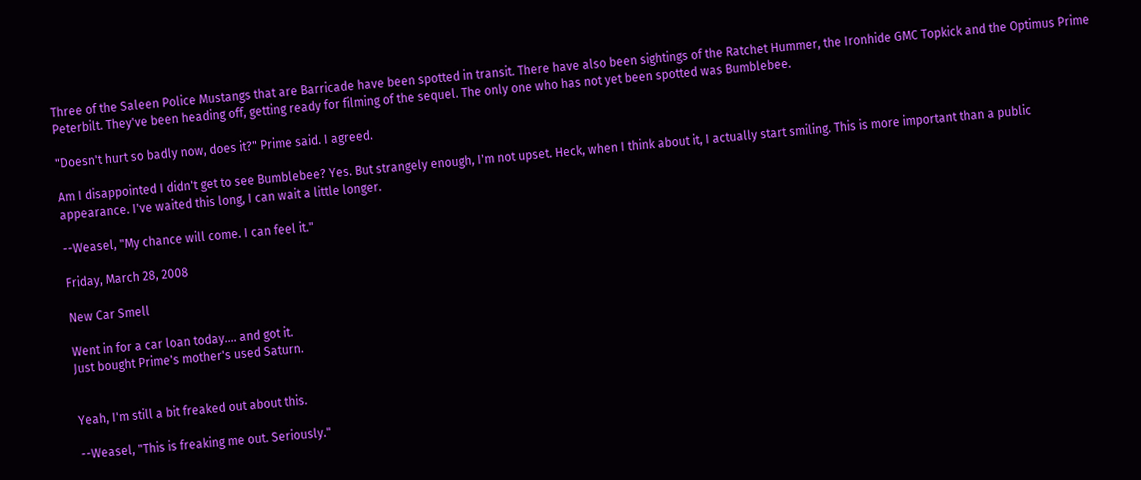Three of the Saleen Police Mustangs that are Barricade have been spotted in transit. There have also been sightings of the Ratchet Hummer, the Ironhide GMC Topkick and the Optimus Prime Peterbilt. They've been heading off, getting ready for filming of the sequel. The only one who has not yet been spotted was Bumblebee.

"Doesn't hurt so badly now, does it?" Prime said. I agreed.

Am I disappointed I didn't get to see Bumblebee? Yes. But strangely enough, I'm not upset. Heck, when I think about it, I actually start smiling. This is more important than a public appearance. I've waited this long, I can wait a little longer.

--Weasel, "My chance will come. I can feel it."

Friday, March 28, 2008

New Car Smell

Went in for a car loan today.... and got it.
Just bought Prime's mother's used Saturn.


Yeah, I'm still a bit freaked out about this.

--Weasel, "This is freaking me out. Seriously."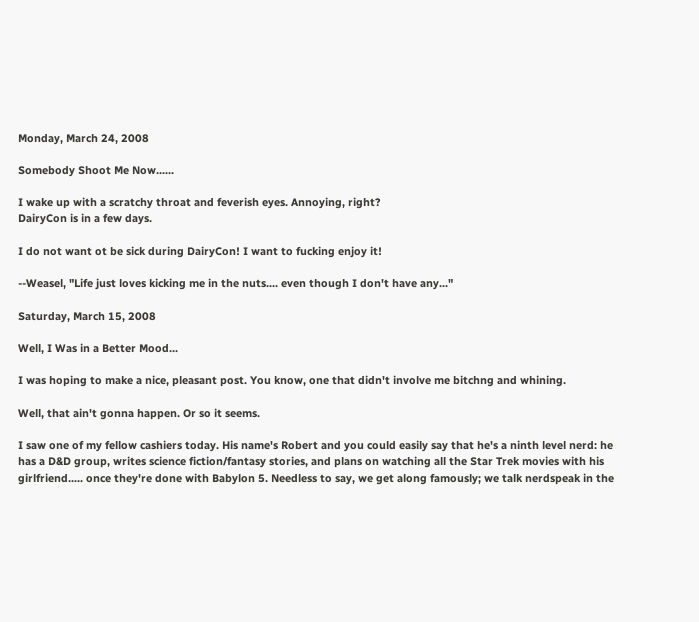Monday, March 24, 2008

Somebody Shoot Me Now......

I wake up with a scratchy throat and feverish eyes. Annoying, right?
DairyCon is in a few days.

I do not want ot be sick during DairyCon! I want to fucking enjoy it!

--Weasel, "Life just loves kicking me in the nuts.... even though I don't have any..."

Saturday, March 15, 2008

Well, I Was in a Better Mood...

I was hoping to make a nice, pleasant post. You know, one that didn't involve me bitchng and whining.

Well, that ain't gonna happen. Or so it seems.

I saw one of my fellow cashiers today. His name's Robert and you could easily say that he's a ninth level nerd: he has a D&D group, writes science fiction/fantasy stories, and plans on watching all the Star Trek movies with his girlfriend..... once they're done with Babylon 5. Needless to say, we get along famously; we talk nerdspeak in the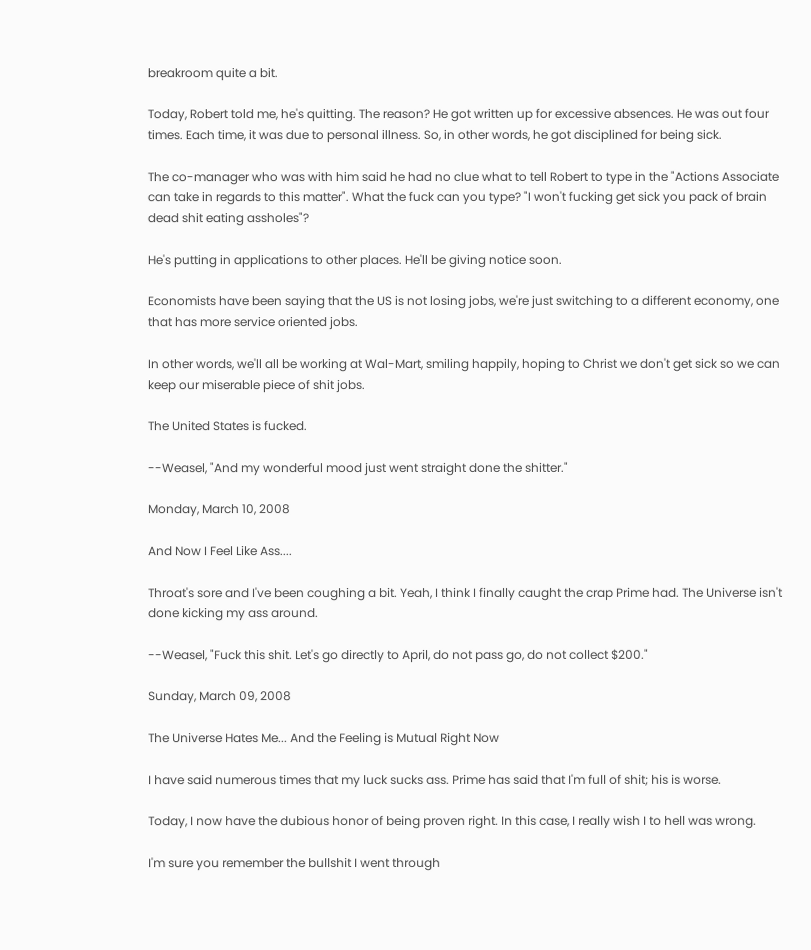breakroom quite a bit.

Today, Robert told me, he's quitting. The reason? He got written up for excessive absences. He was out four times. Each time, it was due to personal illness. So, in other words, he got disciplined for being sick.

The co-manager who was with him said he had no clue what to tell Robert to type in the "Actions Associate can take in regards to this matter". What the fuck can you type? "I won't fucking get sick you pack of brain dead shit eating assholes"?

He's putting in applications to other places. He'll be giving notice soon.

Economists have been saying that the US is not losing jobs, we're just switching to a different economy, one that has more service oriented jobs.

In other words, we'll all be working at Wal-Mart, smiling happily, hoping to Christ we don't get sick so we can keep our miserable piece of shit jobs.

The United States is fucked.

--Weasel, "And my wonderful mood just went straight done the shitter."

Monday, March 10, 2008

And Now I Feel Like Ass....

Throat's sore and I've been coughing a bit. Yeah, I think I finally caught the crap Prime had. The Universe isn't done kicking my ass around.

--Weasel, "Fuck this shit. Let's go directly to April, do not pass go, do not collect $200."

Sunday, March 09, 2008

The Universe Hates Me... And the Feeling is Mutual Right Now

I have said numerous times that my luck sucks ass. Prime has said that I'm full of shit; his is worse.

Today, I now have the dubious honor of being proven right. In this case, I really wish I to hell was wrong.

I'm sure you remember the bullshit I went through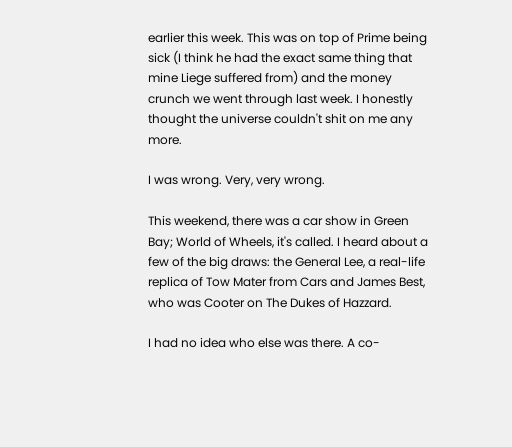earlier this week. This was on top of Prime being sick (I think he had the exact same thing that mine Liege suffered from) and the money crunch we went through last week. I honestly thought the universe couldn't shit on me any more.

I was wrong. Very, very wrong.

This weekend, there was a car show in Green Bay; World of Wheels, it's called. I heard about a few of the big draws: the General Lee, a real-life replica of Tow Mater from Cars and James Best, who was Cooter on The Dukes of Hazzard.

I had no idea who else was there. A co-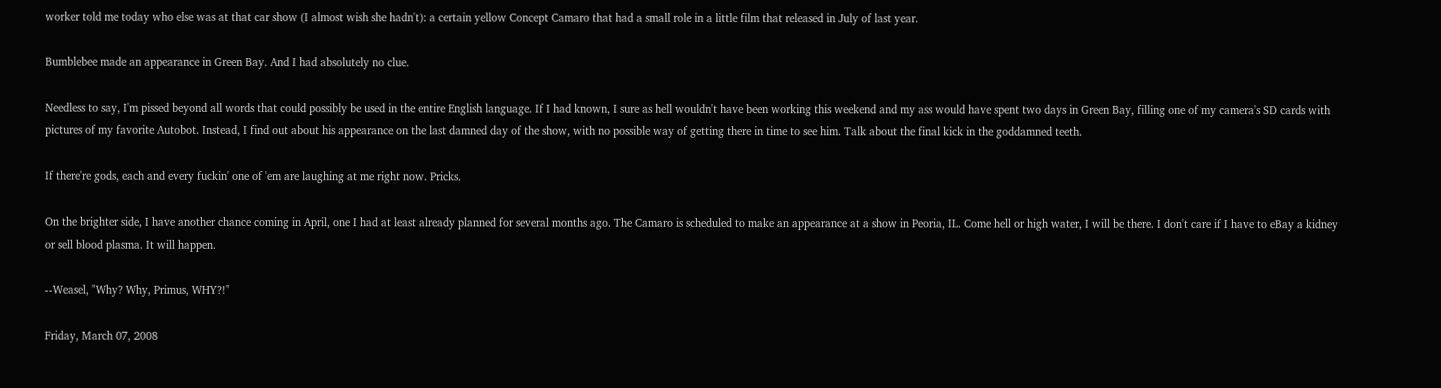worker told me today who else was at that car show (I almost wish she hadn't): a certain yellow Concept Camaro that had a small role in a little film that released in July of last year.

Bumblebee made an appearance in Green Bay. And I had absolutely no clue.

Needless to say, I'm pissed beyond all words that could possibly be used in the entire English language. If I had known, I sure as hell wouldn't have been working this weekend and my ass would have spent two days in Green Bay, filling one of my camera's SD cards with pictures of my favorite Autobot. Instead, I find out about his appearance on the last damned day of the show, with no possible way of getting there in time to see him. Talk about the final kick in the goddamned teeth.

If there're gods, each and every fuckin' one of 'em are laughing at me right now. Pricks.

On the brighter side, I have another chance coming in April, one I had at least already planned for several months ago. The Camaro is scheduled to make an appearance at a show in Peoria, IL. Come hell or high water, I will be there. I don't care if I have to eBay a kidney or sell blood plasma. It will happen.

--Weasel, "Why? Why, Primus, WHY?!"

Friday, March 07, 2008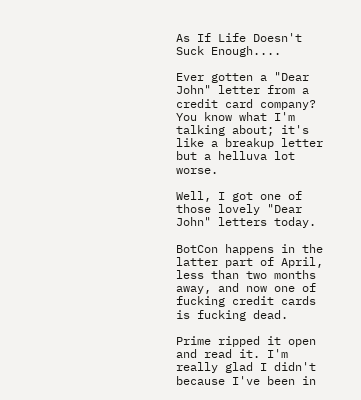As If Life Doesn't Suck Enough....

Ever gotten a "Dear John" letter from a credit card company? You know what I'm talking about; it's like a breakup letter but a helluva lot worse.

Well, I got one of those lovely "Dear John" letters today.

BotCon happens in the latter part of April, less than two months away, and now one of fucking credit cards is fucking dead.

Prime ripped it open and read it. I'm really glad I didn't because I've been in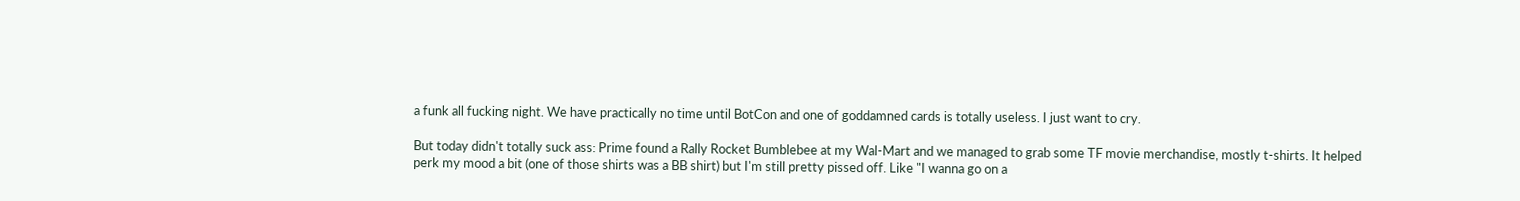a funk all fucking night. We have practically no time until BotCon and one of goddamned cards is totally useless. I just want to cry.

But today didn't totally suck ass: Prime found a Rally Rocket Bumblebee at my Wal-Mart and we managed to grab some TF movie merchandise, mostly t-shirts. It helped perk my mood a bit (one of those shirts was a BB shirt) but I'm still pretty pissed off. Like "I wanna go on a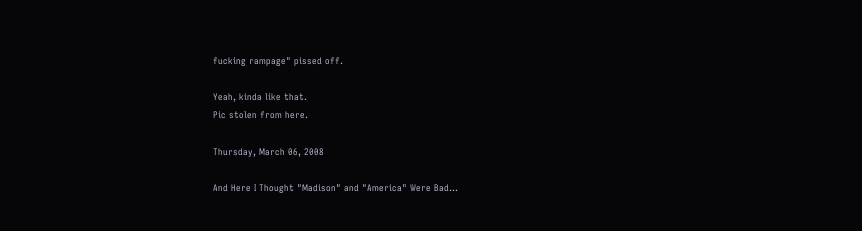fucking rampage" pissed off.

Yeah, kinda like that.
Pic stolen from here.

Thursday, March 06, 2008

And Here I Thought "Madison" and "America" Were Bad...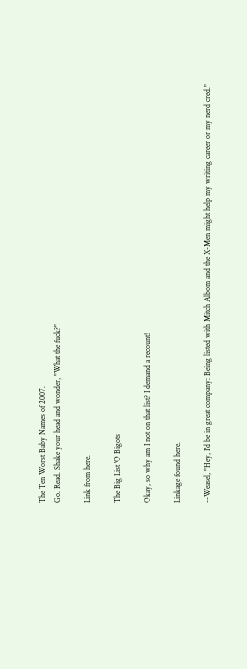The Ten Worst Baby Names of 2007.
Go. Read. Shake your head and wonder, "What the fuck?"

Link from here.

The Big List 'O Bigots

Okay, so why am I not on that list? I demand a recount!

Linkage found here.

--Weasel, "Hey, I'd be in great company: Being listed with Mitch Albom and the X-Men might help my writing career or my nerd cred."